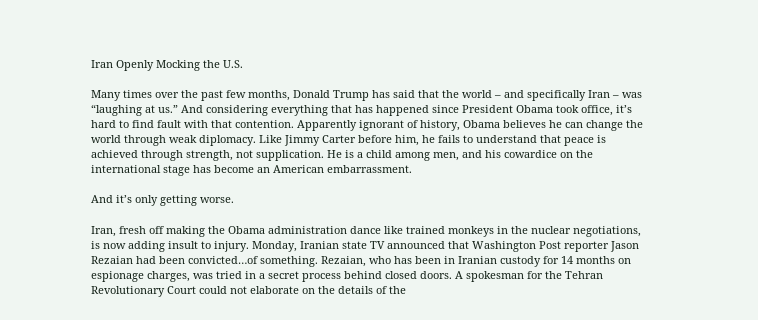Iran Openly Mocking the U.S.

Many times over the past few months, Donald Trump has said that the world – and specifically Iran – was “laughing at us.” And considering everything that has happened since President Obama took office, it’s hard to find fault with that contention. Apparently ignorant of history, Obama believes he can change the world through weak diplomacy. Like Jimmy Carter before him, he fails to understand that peace is achieved through strength, not supplication. He is a child among men, and his cowardice on the international stage has become an American embarrassment.

And it’s only getting worse.

Iran, fresh off making the Obama administration dance like trained monkeys in the nuclear negotiations, is now adding insult to injury. Monday, Iranian state TV announced that Washington Post reporter Jason Rezaian had been convicted…of something. Rezaian, who has been in Iranian custody for 14 months on espionage charges, was tried in a secret process behind closed doors. A spokesman for the Tehran Revolutionary Court could not elaborate on the details of the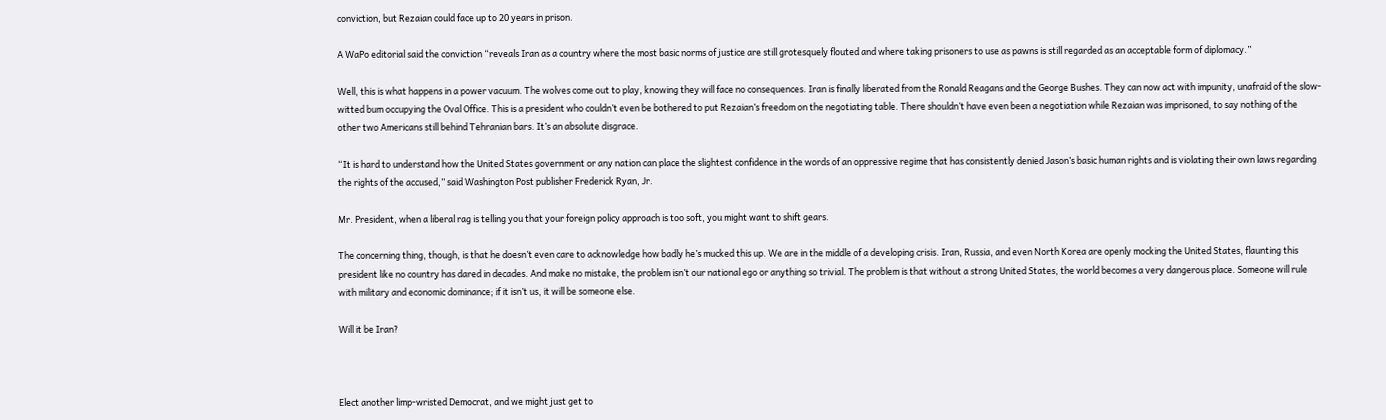conviction, but Rezaian could face up to 20 years in prison.

A WaPo editorial said the conviction “reveals Iran as a country where the most basic norms of justice are still grotesquely flouted and where taking prisoners to use as pawns is still regarded as an acceptable form of diplomacy.”

Well, this is what happens in a power vacuum. The wolves come out to play, knowing they will face no consequences. Iran is finally liberated from the Ronald Reagans and the George Bushes. They can now act with impunity, unafraid of the slow-witted bum occupying the Oval Office. This is a president who couldn’t even be bothered to put Rezaian’s freedom on the negotiating table. There shouldn’t have even been a negotiation while Rezaian was imprisoned, to say nothing of the other two Americans still behind Tehranian bars. It’s an absolute disgrace.

“It is hard to understand how the United States government or any nation can place the slightest confidence in the words of an oppressive regime that has consistently denied Jason’s basic human rights and is violating their own laws regarding the rights of the accused,” said Washington Post publisher Frederick Ryan, Jr.

Mr. President, when a liberal rag is telling you that your foreign policy approach is too soft, you might want to shift gears.

The concerning thing, though, is that he doesn’t even care to acknowledge how badly he’s mucked this up. We are in the middle of a developing crisis. Iran, Russia, and even North Korea are openly mocking the United States, flaunting this president like no country has dared in decades. And make no mistake, the problem isn’t our national ego or anything so trivial. The problem is that without a strong United States, the world becomes a very dangerous place. Someone will rule with military and economic dominance; if it isn’t us, it will be someone else.

Will it be Iran?



Elect another limp-wristed Democrat, and we might just get to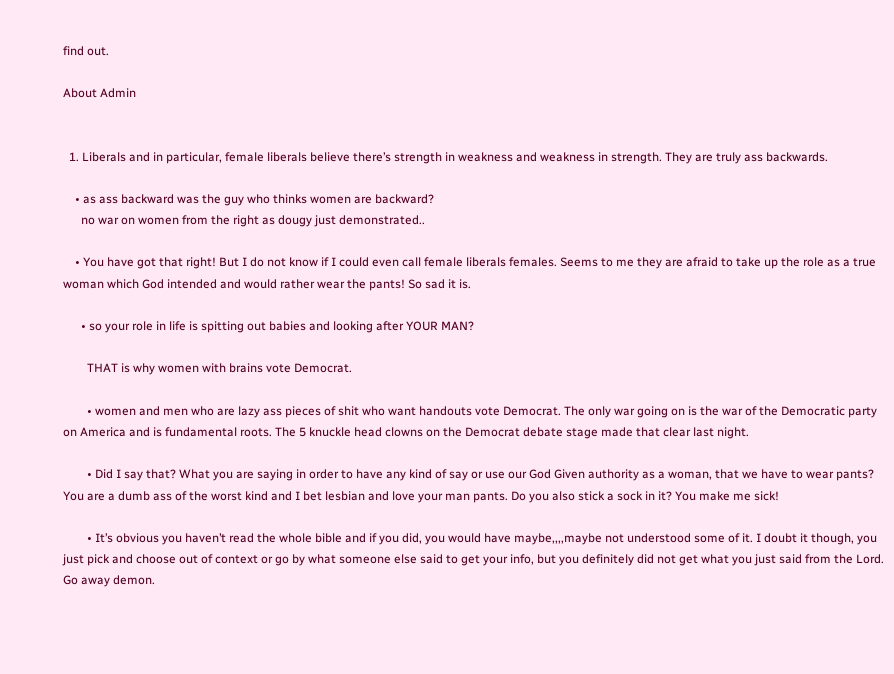find out.

About Admin


  1. Liberals and in particular, female liberals believe there’s strength in weakness and weakness in strength. They are truly ass backwards.

    • as ass backward was the guy who thinks women are backward?
      no war on women from the right as dougy just demonstrated..

    • You have got that right! But I do not know if I could even call female liberals females. Seems to me they are afraid to take up the role as a true woman which God intended and would rather wear the pants! So sad it is.

      • so your role in life is spitting out babies and looking after YOUR MAN?

        THAT is why women with brains vote Democrat.

        • women and men who are lazy ass pieces of shit who want handouts vote Democrat. The only war going on is the war of the Democratic party on America and is fundamental roots. The 5 knuckle head clowns on the Democrat debate stage made that clear last night.

        • Did I say that? What you are saying in order to have any kind of say or use our God Given authority as a woman, that we have to wear pants? You are a dumb ass of the worst kind and I bet lesbian and love your man pants. Do you also stick a sock in it? You make me sick!

        • It’s obvious you haven’t read the whole bible and if you did, you would have maybe,,,,maybe not understood some of it. I doubt it though, you just pick and choose out of context or go by what someone else said to get your info, but you definitely did not get what you just said from the Lord. Go away demon.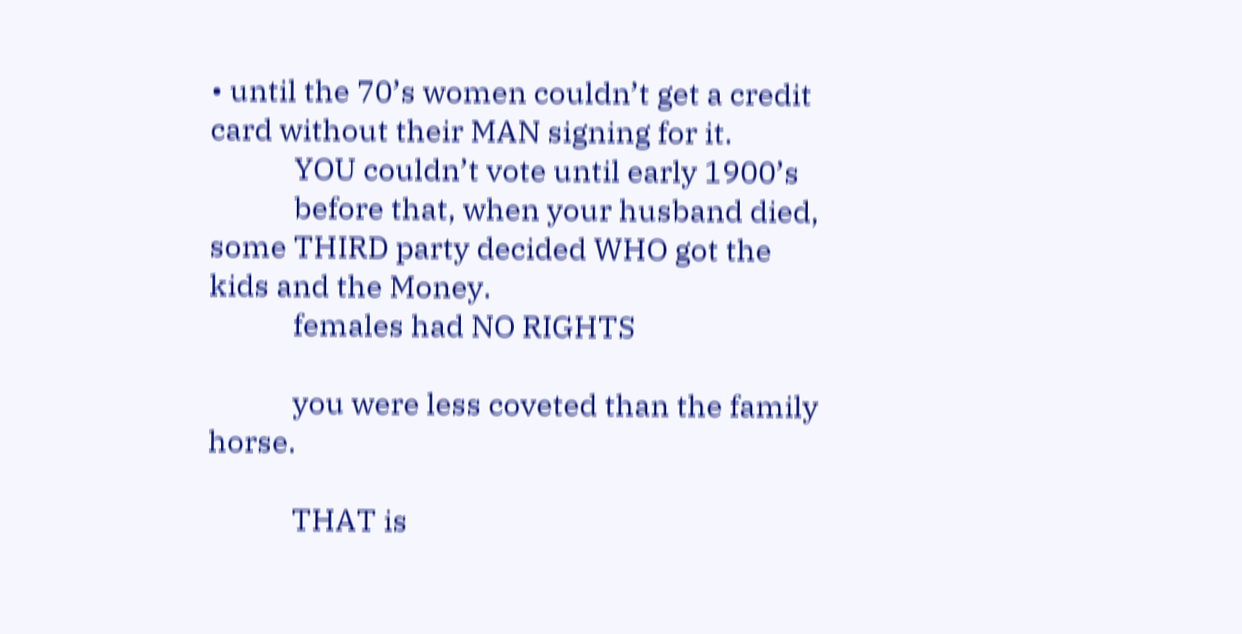• until the 70’s women couldn’t get a credit card without their MAN signing for it.
            YOU couldn’t vote until early 1900’s
            before that, when your husband died, some THIRD party decided WHO got the kids and the Money.
            females had NO RIGHTS

            you were less coveted than the family horse.

            THAT is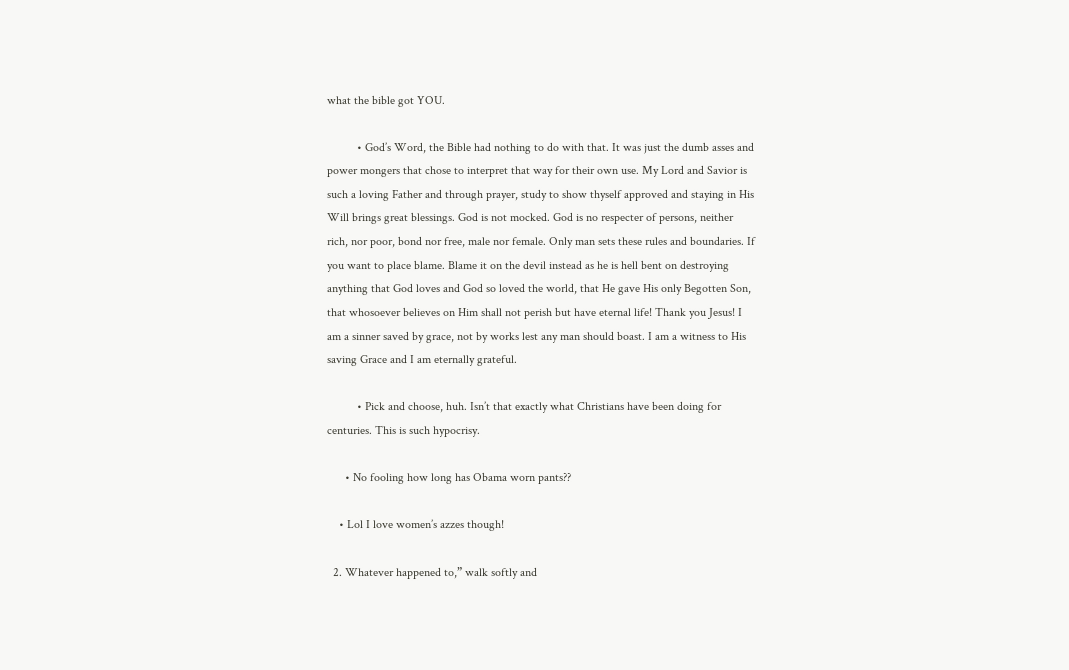what the bible got YOU.

          • God’s Word, the Bible had nothing to do with that. It was just the dumb asses and power mongers that chose to interpret that way for their own use. My Lord and Savior is such a loving Father and through prayer, study to show thyself approved and staying in His Will brings great blessings. God is not mocked. God is no respecter of persons, neither rich, nor poor, bond nor free, male nor female. Only man sets these rules and boundaries. If you want to place blame. Blame it on the devil instead as he is hell bent on destroying anything that God loves and God so loved the world, that He gave His only Begotten Son, that whosoever believes on Him shall not perish but have eternal life! Thank you Jesus! I am a sinner saved by grace, not by works lest any man should boast. I am a witness to His saving Grace and I am eternally grateful.

          • Pick and choose, huh. Isn’t that exactly what Christians have been doing for centuries. This is such hypocrisy.

      • No fooling how long has Obama worn pants??

    • Lol I love women’s azzes though!

  2. Whatever happened to,” walk softly and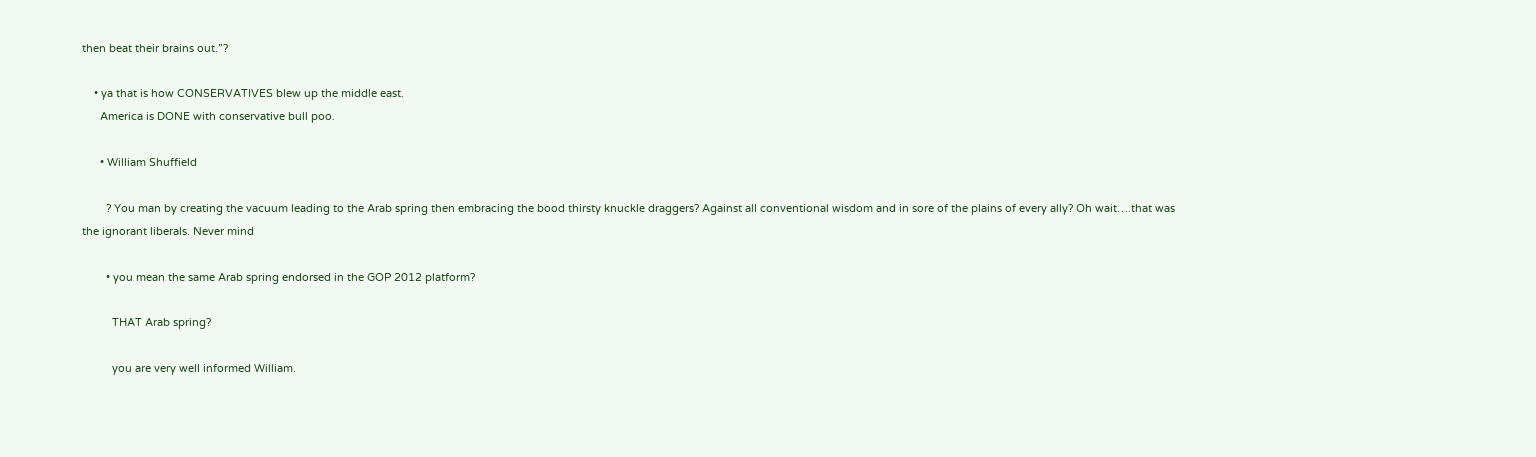then beat their brains out.”?

    • ya that is how CONSERVATIVES blew up the middle east.
      America is DONE with conservative bull poo.

      • William Shuffield

        ? You man by creating the vacuum leading to the Arab spring then embracing the bood thirsty knuckle draggers? Against all conventional wisdom and in sore of the plains of every ally? Oh wait….that was the ignorant liberals. Never mind

        • you mean the same Arab spring endorsed in the GOP 2012 platform?

          THAT Arab spring?

          you are very well informed William.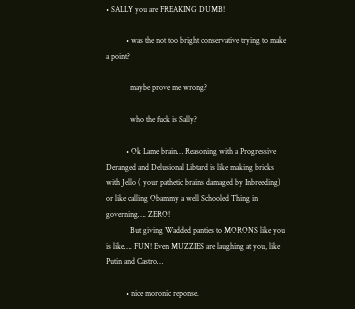• SALLY you are FREAKING DUMB!

          • was the not too bright conservative trying to make a point?

            maybe prove me wrong?

            who the fuck is Sally?

          • Ok Lame brain… Reasoning with a Progressive Deranged and Delusional Libtard is like making bricks with Jello ( your pathetic brains damaged by Inbreeding) or like calling Obammy a well Schooled Thing in governing…. ZERO!
            But giving Wadded panties to MORONS like you is like…. FUN! Even MUZZIES are laughing at you, like Putin and Castro…

          • nice moronic reponse.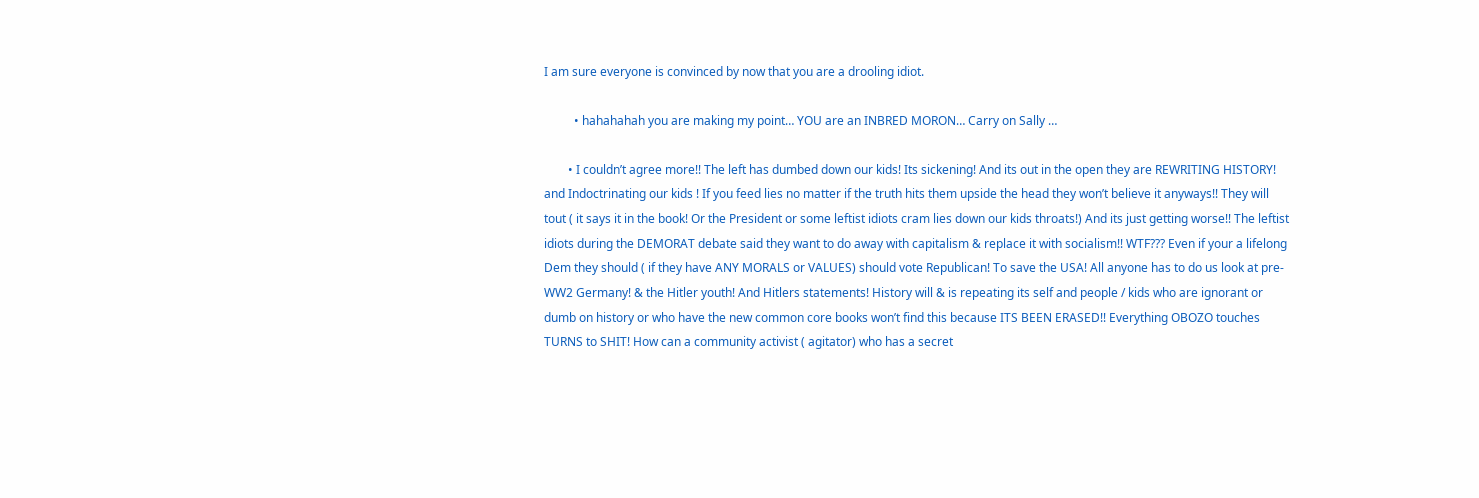I am sure everyone is convinced by now that you are a drooling idiot.

          • hahahahah you are making my point… YOU are an INBRED MORON… Carry on Sally …

        • I couldn’t agree more!! The left has dumbed down our kids! Its sickening! And its out in the open they are REWRITING HISTORY! and Indoctrinating our kids ! If you feed lies no matter if the truth hits them upside the head they won’t believe it anyways!! They will tout ( it says it in the book! Or the President or some leftist idiots cram lies down our kids throats!) And its just getting worse!! The leftist idiots during the DEMORAT debate said they want to do away with capitalism & replace it with socialism!! WTF??? Even if your a lifelong Dem they should ( if they have ANY MORALS or VALUES) should vote Republican! To save the USA! All anyone has to do us look at pre- WW2 Germany! & the Hitler youth! And Hitlers statements! History will & is repeating its self and people / kids who are ignorant or dumb on history or who have the new common core books won’t find this because ITS BEEN ERASED!! Everything OBOZO touches TURNS to SHIT! How can a community activist ( agitator) who has a secret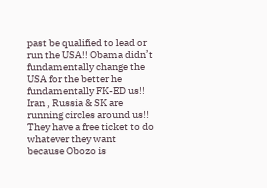past be qualified to lead or run the USA!! Obama didn’t fundamentally change the USA for the better he fundamentally FK-ED us!! Iran , Russia & SK are running circles around us!! They have a free ticket to do whatever they want because Obozo is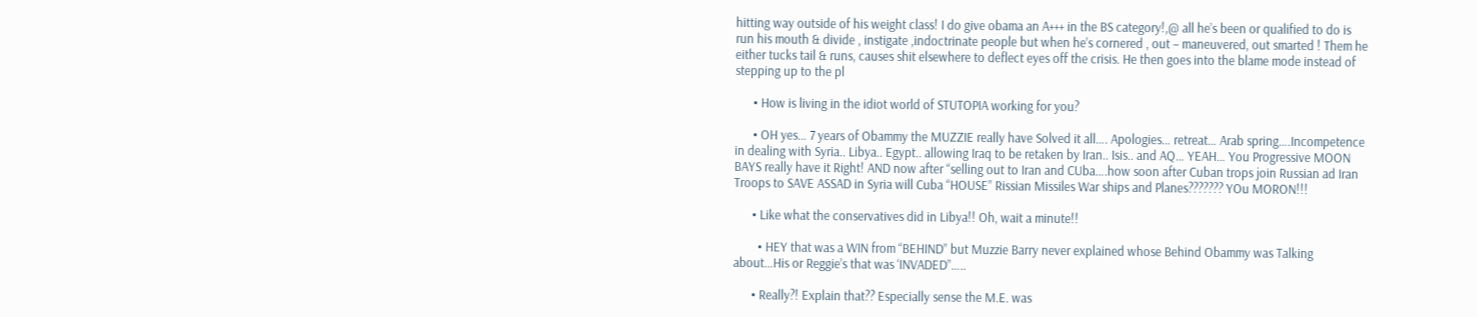hitting way outside of his weight class! I do give obama an A+++ in the BS category!,@ all he’s been or qualified to do is run his mouth & divide , instigate ,indoctrinate people but when he’s cornered , out – maneuvered, out smarted ! Them he either tucks tail & runs, causes shit elsewhere to deflect eyes off the crisis. He then goes into the blame mode instead of stepping up to the pl

      • How is living in the idiot world of STUTOPIA working for you?

      • OH yes… 7 years of Obammy the MUZZIE really have Solved it all…. Apologies… retreat… Arab spring….Incompetence in dealing with Syria.. Libya.. Egypt.. allowing Iraq to be retaken by Iran.. Isis.. and AQ… YEAH… You Progressive MOON BAYS really have it Right! AND now after “selling out to Iran and CUba….how soon after Cuban trops join Russian ad Iran Troops to SAVE ASSAD in Syria will Cuba “HOUSE” Rissian Missiles War ships and Planes??????? YOu MORON!!!

      • Like what the conservatives did in Libya!! Oh, wait a minute!!

        • HEY that was a WIN from “BEHIND” but Muzzie Barry never explained whose Behind Obammy was Talking about…His or Reggie’s that was ‘INVADED”…..

      • Really?! Explain that?? Especially sense the M.E. was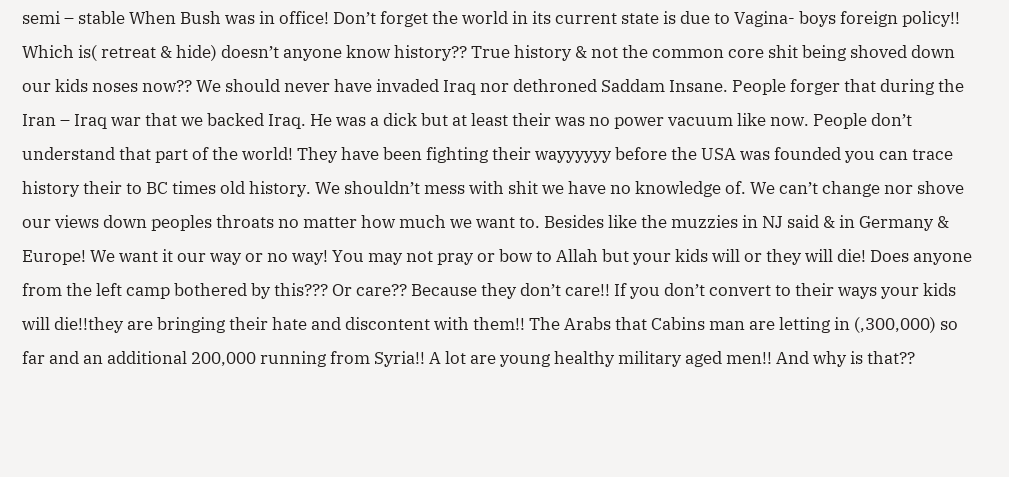semi – stable When Bush was in office! Don’t forget the world in its current state is due to Vagina- boys foreign policy!! Which is( retreat & hide) doesn’t anyone know history?? True history & not the common core shit being shoved down our kids noses now?? We should never have invaded Iraq nor dethroned Saddam Insane. People forger that during the Iran – Iraq war that we backed Iraq. He was a dick but at least their was no power vacuum like now. People don’t understand that part of the world! They have been fighting their wayyyyyy before the USA was founded you can trace history their to BC times old history. We shouldn’t mess with shit we have no knowledge of. We can’t change nor shove our views down peoples throats no matter how much we want to. Besides like the muzzies in NJ said & in Germany & Europe! We want it our way or no way! You may not pray or bow to Allah but your kids will or they will die! Does anyone from the left camp bothered by this??? Or care?? Because they don’t care!! If you don’t convert to their ways your kids will die!!they are bringing their hate and discontent with them!! The Arabs that Cabins man are letting in (,300,000) so far and an additional 200,000 running from Syria!! A lot are young healthy military aged men!! And why is that??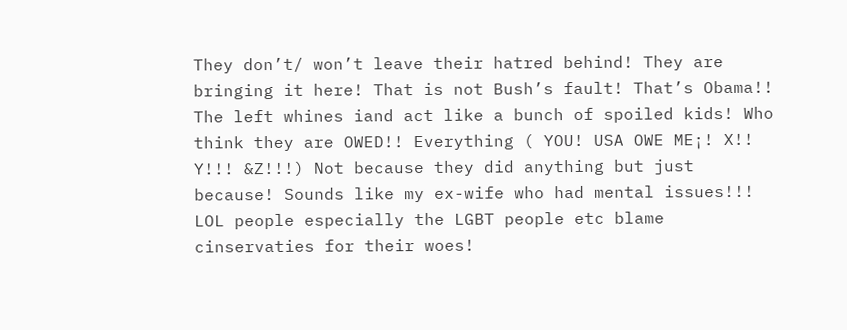They don’t/ won’t leave their hatred behind! They are bringing it here! That is not Bush’s fault! That’s Obama!! The left whines iand act like a bunch of spoiled kids! Who think they are OWED!! Everything ( YOU! USA OWE ME¡! X!! Y!!! &Z!!!) Not because they did anything but just because! Sounds like my ex-wife who had mental issues!!! LOL people especially the LGBT people etc blame cinservaties for their woes!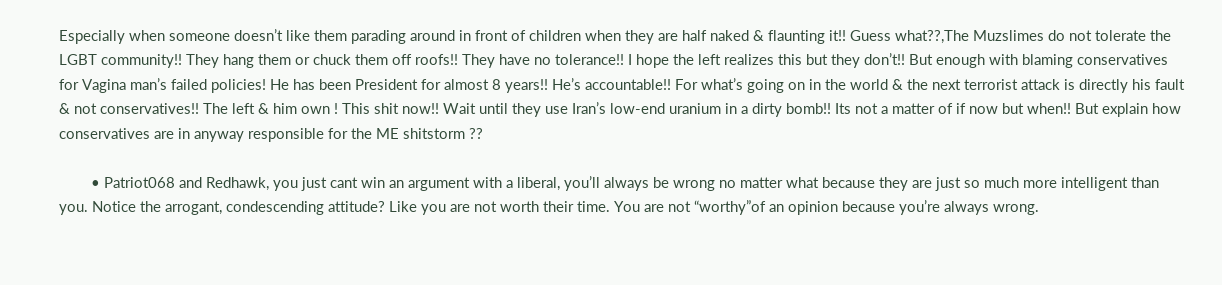Especially when someone doesn’t like them parading around in front of children when they are half naked & flaunting it!! Guess what??,The Muzslimes do not tolerate the LGBT community!! They hang them or chuck them off roofs!! They have no tolerance!! I hope the left realizes this but they don’t!! But enough with blaming conservatives for Vagina man’s failed policies! He has been President for almost 8 years!! He’s accountable!! For what’s going on in the world & the next terrorist attack is directly his fault & not conservatives!! The left & him own ! This shit now!! Wait until they use Iran’s low-end uranium in a dirty bomb!! Its not a matter of if now but when!! But explain how conservatives are in anyway responsible for the ME shitstorm ??

        • Patriot068 and Redhawk, you just cant win an argument with a liberal, you’ll always be wrong no matter what because they are just so much more intelligent than you. Notice the arrogant, condescending attitude? Like you are not worth their time. You are not “worthy”of an opinion because you’re always wrong.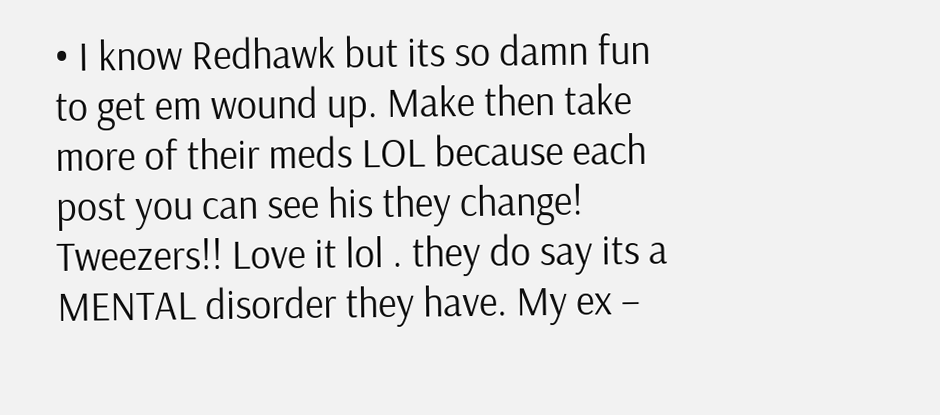• I know Redhawk but its so damn fun to get em wound up. Make then take more of their meds LOL because each post you can see his they change! Tweezers!! Love it lol . they do say its a MENTAL disorder they have. My ex –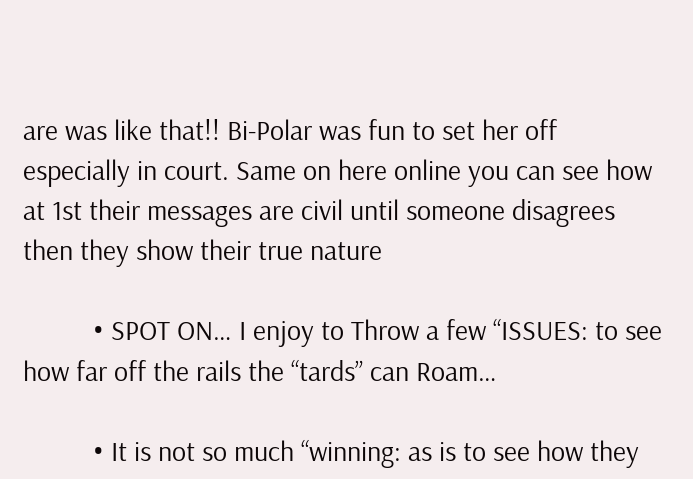are was like that!! Bi-Polar was fun to set her off especially in court. Same on here online you can see how at 1st their messages are civil until someone disagrees then they show their true nature

          • SPOT ON… I enjoy to Throw a few “ISSUES: to see how far off the rails the “tards” can Roam…

          • It is not so much “winning: as is to see how they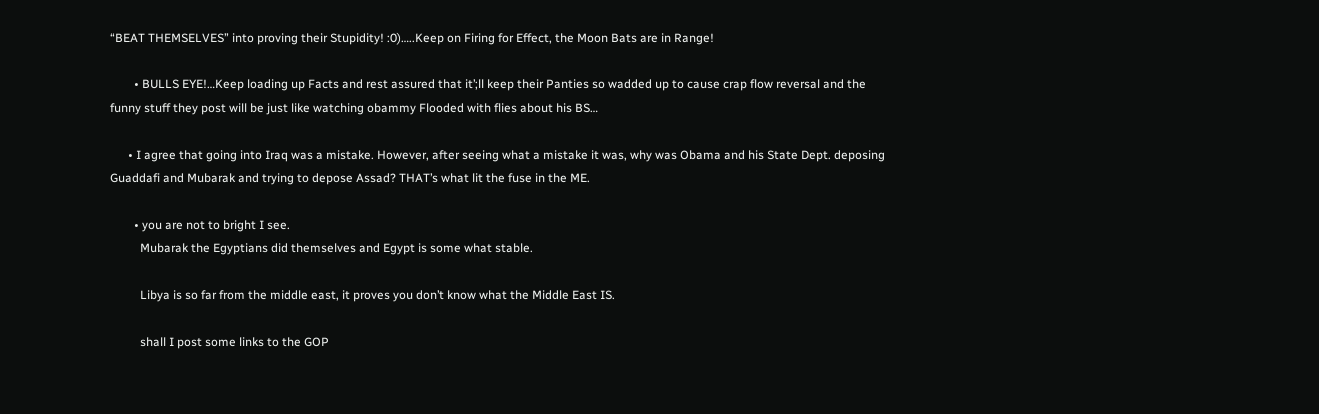“BEAT THEMSELVES” into proving their Stupidity! :0)…..Keep on Firing for Effect, the Moon Bats are in Range!

        • BULLS EYE!…Keep loading up Facts and rest assured that it’;ll keep their Panties so wadded up to cause crap flow reversal and the funny stuff they post will be just like watching obammy Flooded with flies about his BS…

      • I agree that going into Iraq was a mistake. However, after seeing what a mistake it was, why was Obama and his State Dept. deposing Guaddafi and Mubarak and trying to depose Assad? THAT’s what lit the fuse in the ME.

        • you are not to bright I see.
          Mubarak the Egyptians did themselves and Egypt is some what stable.

          Libya is so far from the middle east, it proves you don’t know what the Middle East IS.

          shall I post some links to the GOP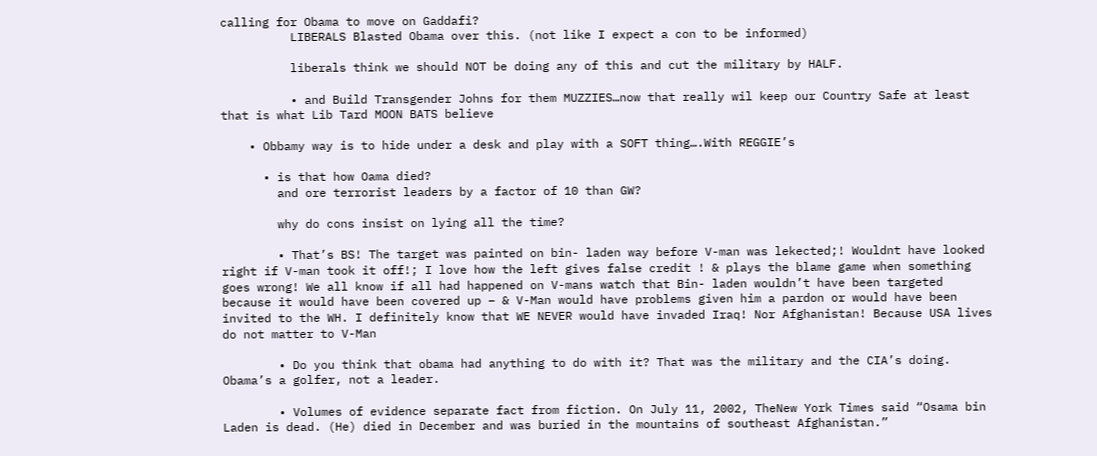calling for Obama to move on Gaddafi?
          LIBERALS Blasted Obama over this. (not like I expect a con to be informed)

          liberals think we should NOT be doing any of this and cut the military by HALF.

          • and Build Transgender Johns for them MUZZIES…now that really wil keep our Country Safe at least that is what Lib Tard MOON BATS believe

    • Obbamy way is to hide under a desk and play with a SOFT thing….With REGGIE’s

      • is that how Oama died?
        and ore terrorist leaders by a factor of 10 than GW?

        why do cons insist on lying all the time?

        • That’s BS! The target was painted on bin- laden way before V-man was lekected;! Wouldnt have looked right if V-man took it off!; I love how the left gives false credit ! & plays the blame game when something goes wrong! We all know if all had happened on V-mans watch that Bin- laden wouldn’t have been targeted because it would have been covered up – & V-Man would have problems given him a pardon or would have been invited to the WH. I definitely know that WE NEVER would have invaded Iraq! Nor Afghanistan! Because USA lives do not matter to V-Man

        • Do you think that obama had anything to do with it? That was the military and the CIA’s doing. Obama’s a golfer, not a leader.

        • Volumes of evidence separate fact from fiction. On July 11, 2002, TheNew York Times said “Osama bin Laden is dead. (He) died in December and was buried in the mountains of southeast Afghanistan.”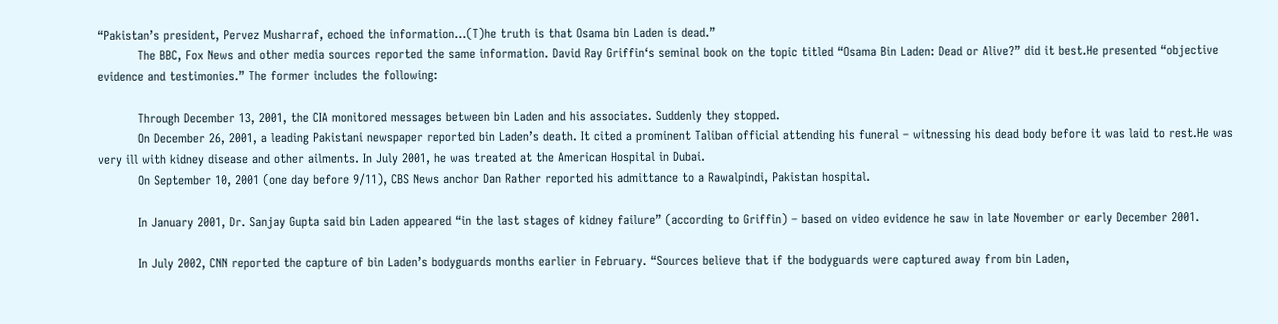“Pakistan’s president, Pervez Musharraf, echoed the information…(T)he truth is that Osama bin Laden is dead.”
          The BBC, Fox News and other media sources reported the same information. David Ray Griffin‘s seminal book on the topic titled “Osama Bin Laden: Dead or Alive?” did it best.He presented “objective evidence and testimonies.” The former includes the following:

          Through December 13, 2001, the CIA monitored messages between bin Laden and his associates. Suddenly they stopped.
          On December 26, 2001, a leading Pakistani newspaper reported bin Laden’s death. It cited a prominent Taliban official attending his funeral – witnessing his dead body before it was laid to rest.He was very ill with kidney disease and other ailments. In July 2001, he was treated at the American Hospital in Dubai.
          On September 10, 2001 (one day before 9/11), CBS News anchor Dan Rather reported his admittance to a Rawalpindi, Pakistan hospital.

          In January 2001, Dr. Sanjay Gupta said bin Laden appeared “in the last stages of kidney failure” (according to Griffin) – based on video evidence he saw in late November or early December 2001.

          In July 2002, CNN reported the capture of bin Laden’s bodyguards months earlier in February. “Sources believe that if the bodyguards were captured away from bin Laden,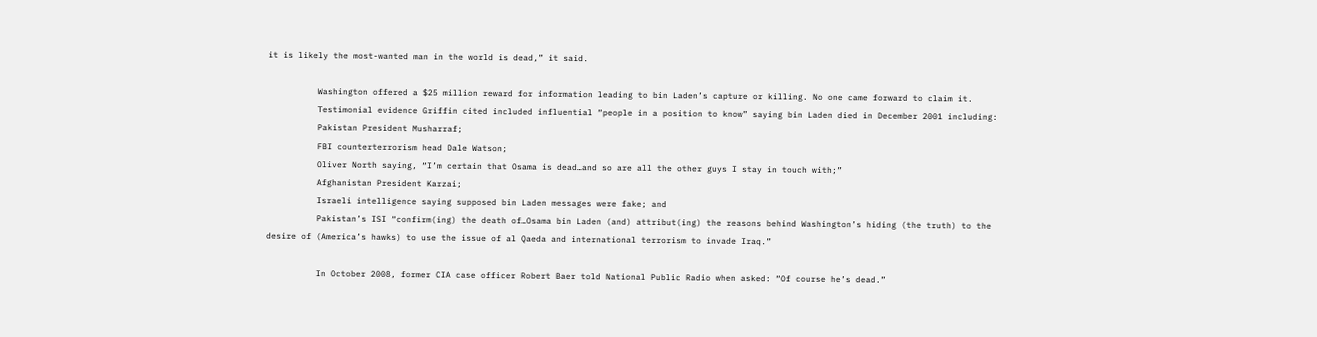it is likely the most-wanted man in the world is dead,” it said.

          Washington offered a $25 million reward for information leading to bin Laden’s capture or killing. No one came forward to claim it.
          Testimonial evidence Griffin cited included influential “people in a position to know” saying bin Laden died in December 2001 including:
          Pakistan President Musharraf;
          FBI counterterrorism head Dale Watson;
          Oliver North saying, “I’m certain that Osama is dead…and so are all the other guys I stay in touch with;”
          Afghanistan President Karzai;
          Israeli intelligence saying supposed bin Laden messages were fake; and
          Pakistan’s ISI “confirm(ing) the death of…Osama bin Laden (and) attribut(ing) the reasons behind Washington’s hiding (the truth) to the desire of (America’s hawks) to use the issue of al Qaeda and international terrorism to invade Iraq.”

          In October 2008, former CIA case officer Robert Baer told National Public Radio when asked: “Of course he’s dead.”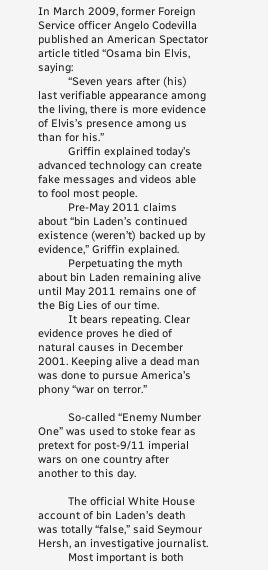In March 2009, former Foreign Service officer Angelo Codevilla published an American Spectator article titled “Osama bin Elvis, saying:
          “Seven years after (his) last verifiable appearance among the living, there is more evidence of Elvis’s presence among us than for his.”
          Griffin explained today’s advanced technology can create fake messages and videos able to fool most people.
          Pre-May 2011 claims about “bin Laden’s continued existence (weren’t) backed up by evidence,” Griffin explained.
          Perpetuating the myth about bin Laden remaining alive until May 2011 remains one of the Big Lies of our time.
          It bears repeating. Clear evidence proves he died of natural causes in December 2001. Keeping alive a dead man was done to pursue America’s phony “war on terror.”

          So-called “Enemy Number One” was used to stoke fear as pretext for post-9/11 imperial wars on one country after another to this day.

          The official White House account of bin Laden’s death was totally “false,” said Seymour Hersh, an investigative journalist.
          Most important is both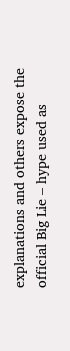explanations and others expose the official Big Lie – hype used as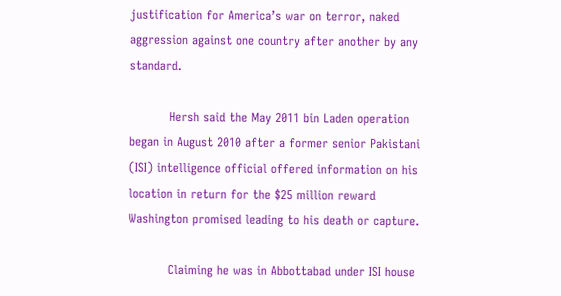justification for America’s war on terror, naked aggression against one country after another by any standard.

          Hersh said the May 2011 bin Laden operation began in August 2010 after a former senior Pakistani (ISI) intelligence official offered information on his location in return for the $25 million reward Washington promised leading to his death or capture.

          Claiming he was in Abbottabad under ISI house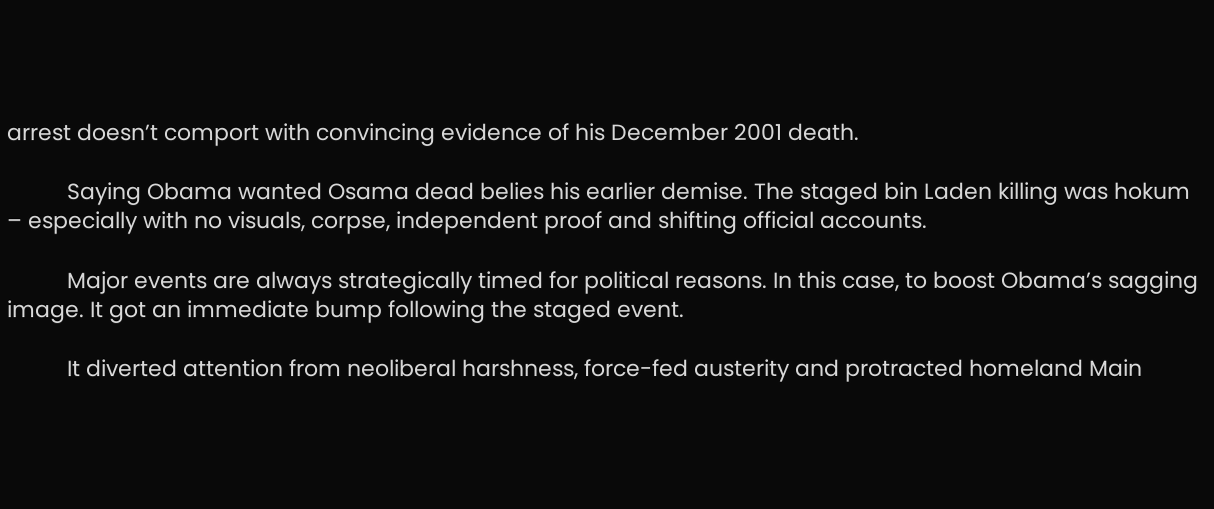arrest doesn’t comport with convincing evidence of his December 2001 death.

          Saying Obama wanted Osama dead belies his earlier demise. The staged bin Laden killing was hokum – especially with no visuals, corpse, independent proof and shifting official accounts.

          Major events are always strategically timed for political reasons. In this case, to boost Obama’s sagging image. It got an immediate bump following the staged event.

          It diverted attention from neoliberal harshness, force-fed austerity and protracted homeland Main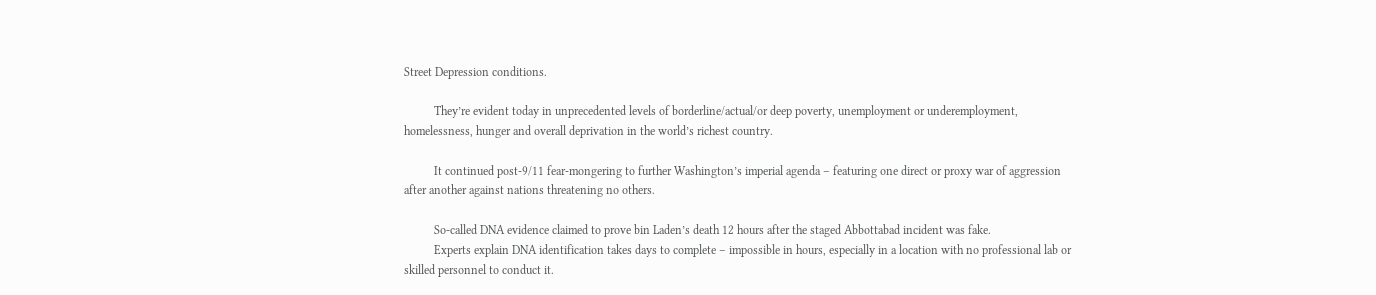Street Depression conditions.

          They’re evident today in unprecedented levels of borderline/actual/or deep poverty, unemployment or underemployment, homelessness, hunger and overall deprivation in the world’s richest country.

          It continued post-9/11 fear-mongering to further Washington’s imperial agenda – featuring one direct or proxy war of aggression after another against nations threatening no others.

          So-called DNA evidence claimed to prove bin Laden’s death 12 hours after the staged Abbottabad incident was fake.
          Experts explain DNA identification takes days to complete – impossible in hours, especially in a location with no professional lab or skilled personnel to conduct it.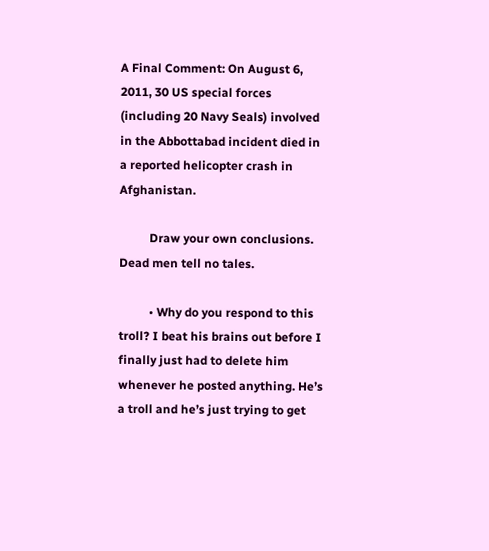A Final Comment: On August 6, 2011, 30 US special forces (including 20 Navy Seals) involved in the Abbottabad incident died in a reported helicopter crash in Afghanistan.

          Draw your own conclusions. Dead men tell no tales.

          • Why do you respond to this troll? I beat his brains out before I finally just had to delete him whenever he posted anything. He’s a troll and he’s just trying to get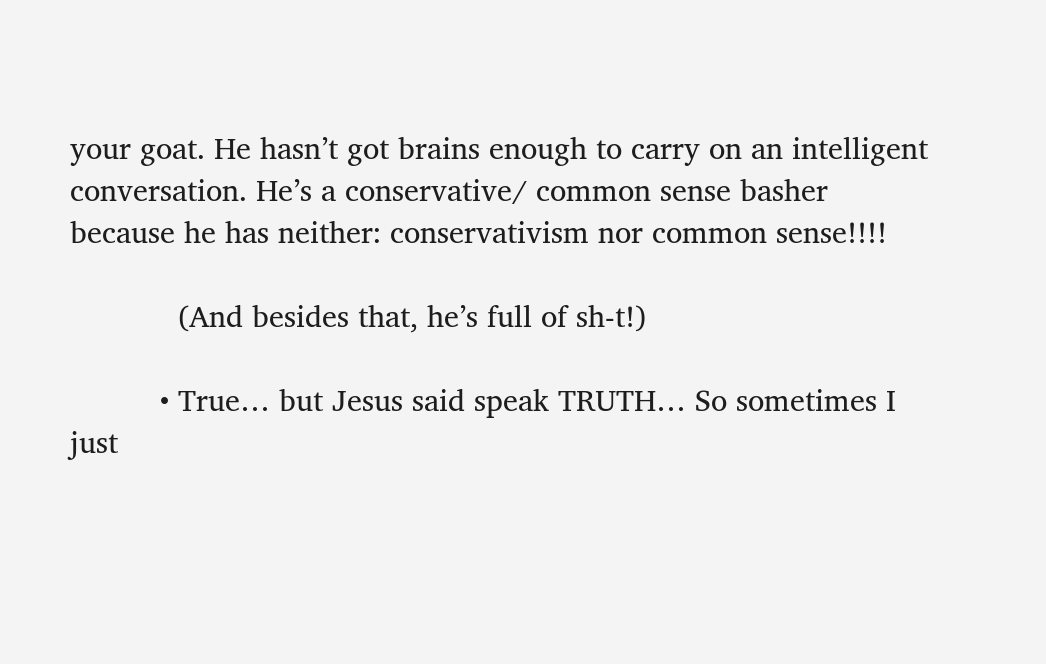your goat. He hasn’t got brains enough to carry on an intelligent conversation. He’s a conservative/ common sense basher because he has neither: conservativism nor common sense!!!!

            (And besides that, he’s full of sh-t!)

          • True… but Jesus said speak TRUTH… So sometimes I just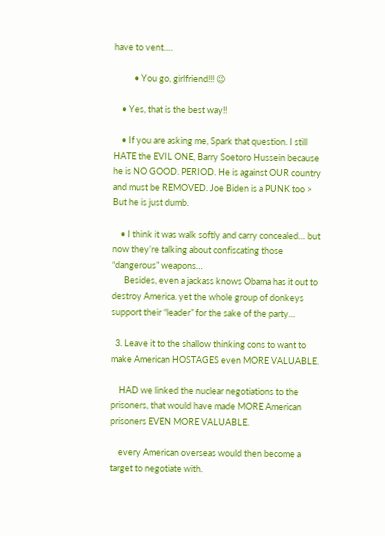have to vent….

          • You go, girlfriend!!! 😉

    • Yes, that is the best way!!

    • If you are asking me, Spark that question. I still HATE the EVIL ONE, Barry Soetoro Hussein because he is NO GOOD. PERIOD. He is against OUR country and must be REMOVED. Joe Biden is a PUNK too > But he is just dumb.

    • I think it was walk softly and carry concealed… but now they’re talking about confiscating those “dangerous” weapons…
      Besides, even a jackass knows Obama has it out to destroy America. yet the whole group of donkeys support their “leader” for the sake of the party…

  3. Leave it to the shallow thinking cons to want to make American HOSTAGES even MORE VALUABLE.

    HAD we linked the nuclear negotiations to the prisoners, that would have made MORE American prisoners EVEN MORE VALUABLE.

    every American overseas would then become a target to negotiate with.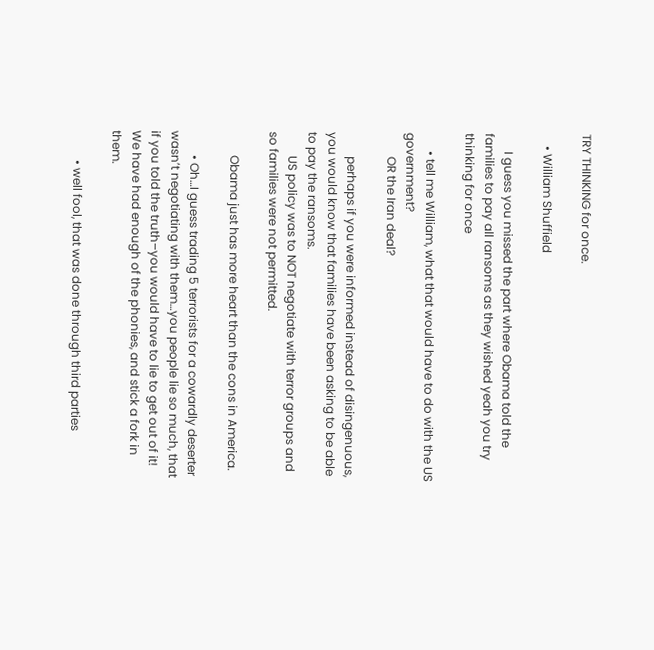TRY THINKING for once.

    • William Shuffield

      I guess you missed the part where Obama told the families to pay all ransoms as they wished yeah you try thinking for once

      • tell me William, what that would have to do with the US government?
        OR the Iran deal?

        perhaps if you were informed instead of disingenuous, you would know that families have been asking to be able to pay the ransoms.
        US policy was to NOT negotiate with terror groups and so families were not permitted.

        Obama just has more heart than the cons in America.

        • Oh…I guess trading 5 terrorists for a cowardly deserter wasn’t negotiating with them…you people lie so much, that if you told the truth–you would have to lie to get out of it! We have had enough of the phonies, and stick a fork in them.

          • well fool, that was done through third parties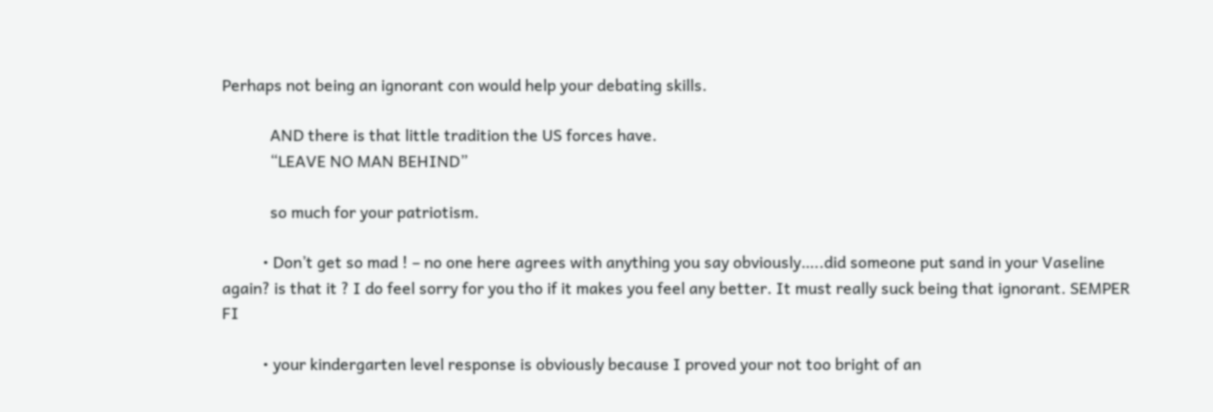Perhaps not being an ignorant con would help your debating skills.

            AND there is that little tradition the US forces have.
            “LEAVE NO MAN BEHIND”

            so much for your patriotism.

          • Don’t get so mad ! – no one here agrees with anything you say obviously…..did someone put sand in your Vaseline again? is that it ? I do feel sorry for you tho if it makes you feel any better. It must really suck being that ignorant. SEMPER FI

          • your kindergarten level response is obviously because I proved your not too bright of an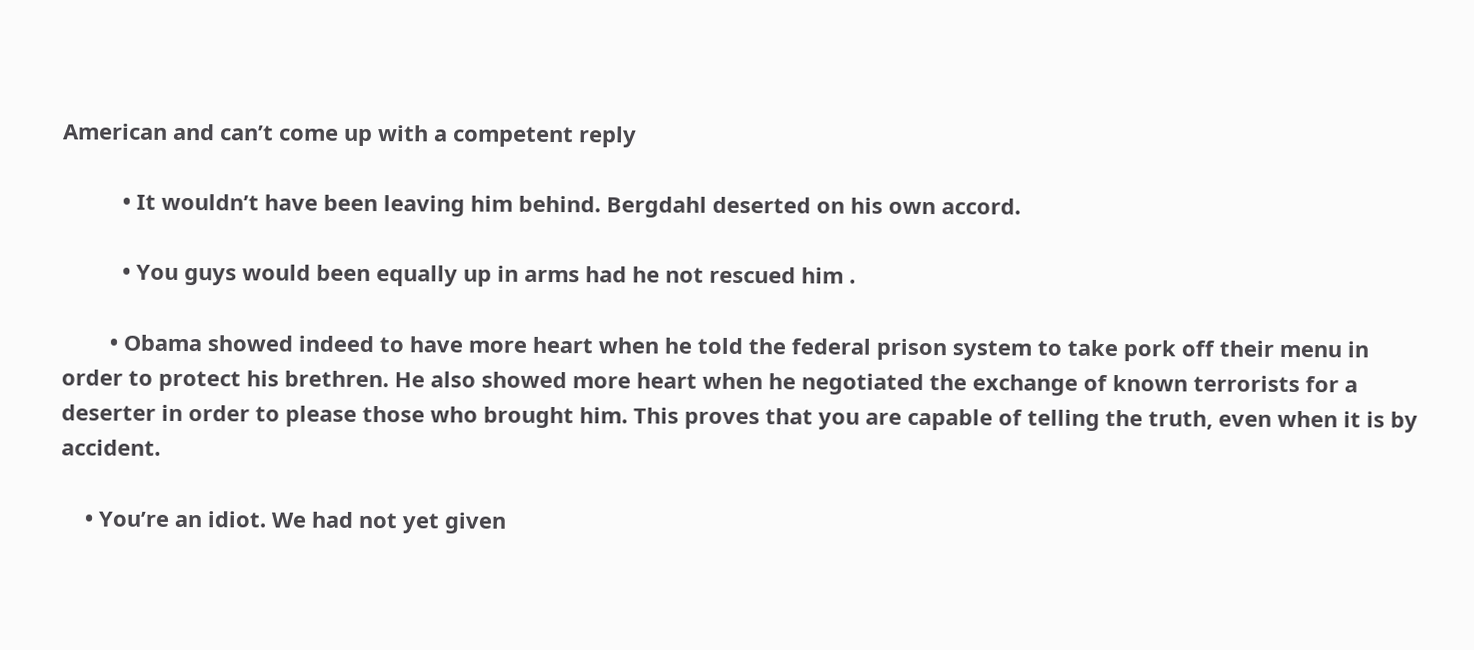American and can’t come up with a competent reply

          • It wouldn’t have been leaving him behind. Bergdahl deserted on his own accord.

          • You guys would been equally up in arms had he not rescued him .

        • Obama showed indeed to have more heart when he told the federal prison system to take pork off their menu in order to protect his brethren. He also showed more heart when he negotiated the exchange of known terrorists for a deserter in order to please those who brought him. This proves that you are capable of telling the truth, even when it is by accident.

    • You’re an idiot. We had not yet given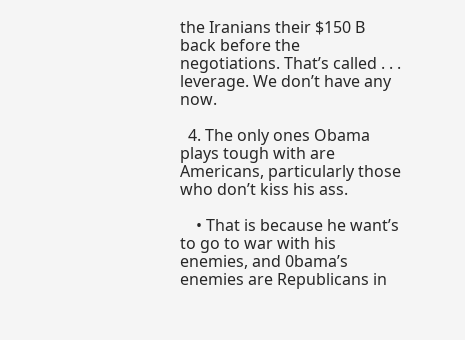the Iranians their $150 B back before the negotiations. That’s called . . . leverage. We don’t have any now.

  4. The only ones Obama plays tough with are Americans, particularly those who don’t kiss his ass.

    • That is because he want’s to go to war with his enemies, and 0bama’s enemies are Republicans in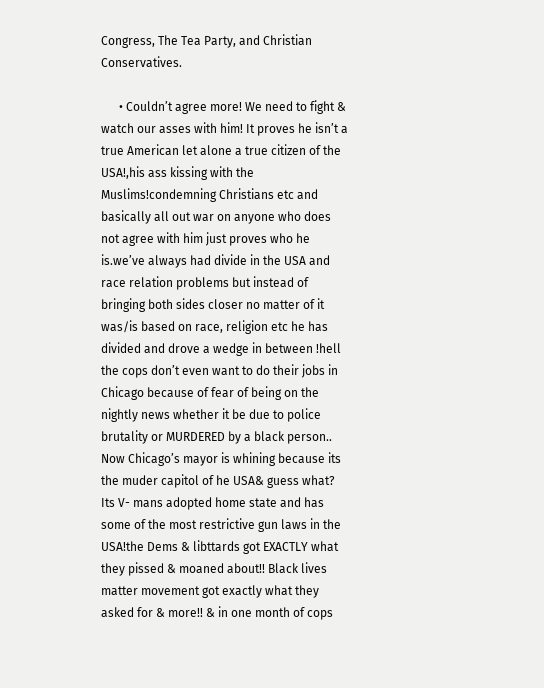Congress, The Tea Party, and Christian Conservatives.

      • Couldn’t agree more! We need to fight & watch our asses with him! It proves he isn’t a true American let alone a true citizen of the USA!,his ass kissing with the Muslims!condemning Christians etc and basically all out war on anyone who does not agree with him just proves who he is.we’ve always had divide in the USA and race relation problems but instead of bringing both sides closer no matter of it was/is based on race, religion etc he has divided and drove a wedge in between !hell the cops don’t even want to do their jobs in Chicago because of fear of being on the nightly news whether it be due to police brutality or MURDERED by a black person.. Now Chicago’s mayor is whining because its the muder capitol of he USA& guess what? Its V- mans adopted home state and has some of the most restrictive gun laws in the USA!the Dems & libttards got EXACTLY what they pissed & moaned about!! Black lives matter movement got exactly what they asked for & more!! & in one month of cops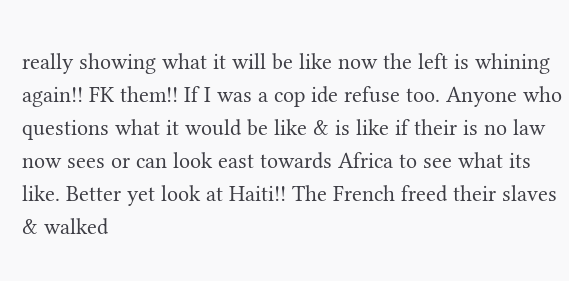really showing what it will be like now the left is whining again!! FK them!! If I was a cop ide refuse too. Anyone who questions what it would be like & is like if their is no law now sees or can look east towards Africa to see what its like. Better yet look at Haiti!! The French freed their slaves & walked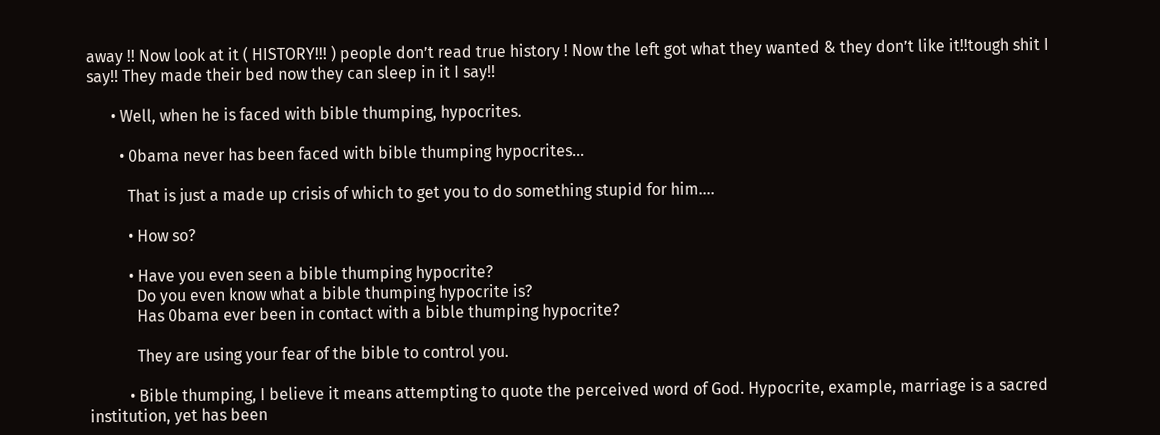away !! Now look at it ( HISTORY!!! ) people don’t read true history ! Now the left got what they wanted & they don’t like it!!tough shit I say!! They made their bed now they can sleep in it I say!!

      • Well, when he is faced with bible thumping, hypocrites.

        • 0bama never has been faced with bible thumping hypocrites…

          That is just a made up crisis of which to get you to do something stupid for him….

          • How so?

          • Have you even seen a bible thumping hypocrite?
            Do you even know what a bible thumping hypocrite is?
            Has 0bama ever been in contact with a bible thumping hypocrite?

            They are using your fear of the bible to control you.

          • Bible thumping, I believe it means attempting to quote the perceived word of God. Hypocrite, example, marriage is a sacred institution, yet has been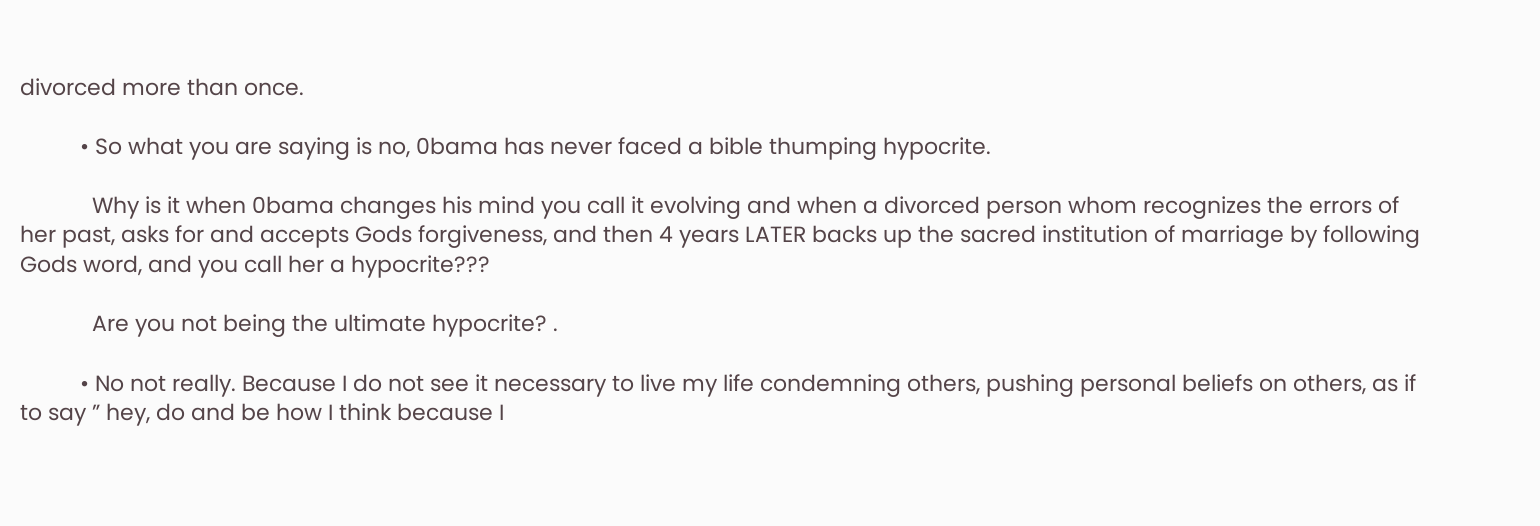divorced more than once.

          • So what you are saying is no, 0bama has never faced a bible thumping hypocrite.

            Why is it when 0bama changes his mind you call it evolving and when a divorced person whom recognizes the errors of her past, asks for and accepts Gods forgiveness, and then 4 years LATER backs up the sacred institution of marriage by following Gods word, and you call her a hypocrite???

            Are you not being the ultimate hypocrite? .

          • No not really. Because I do not see it necessary to live my life condemning others, pushing personal beliefs on others, as if to say ” hey, do and be how I think because I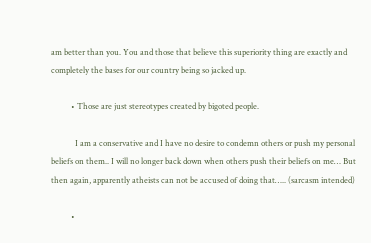am better than you. You and those that believe this superiority thing are exactly and completely the bases for our country being so jacked up.

          • Those are just stereotypes created by bigoted people.

            I am a conservative and I have no desire to condemn others or push my personal beliefs on them.. I will no longer back down when others push their beliefs on me… But then again, apparently atheists can not be accused of doing that….. (sarcasm intended)

          •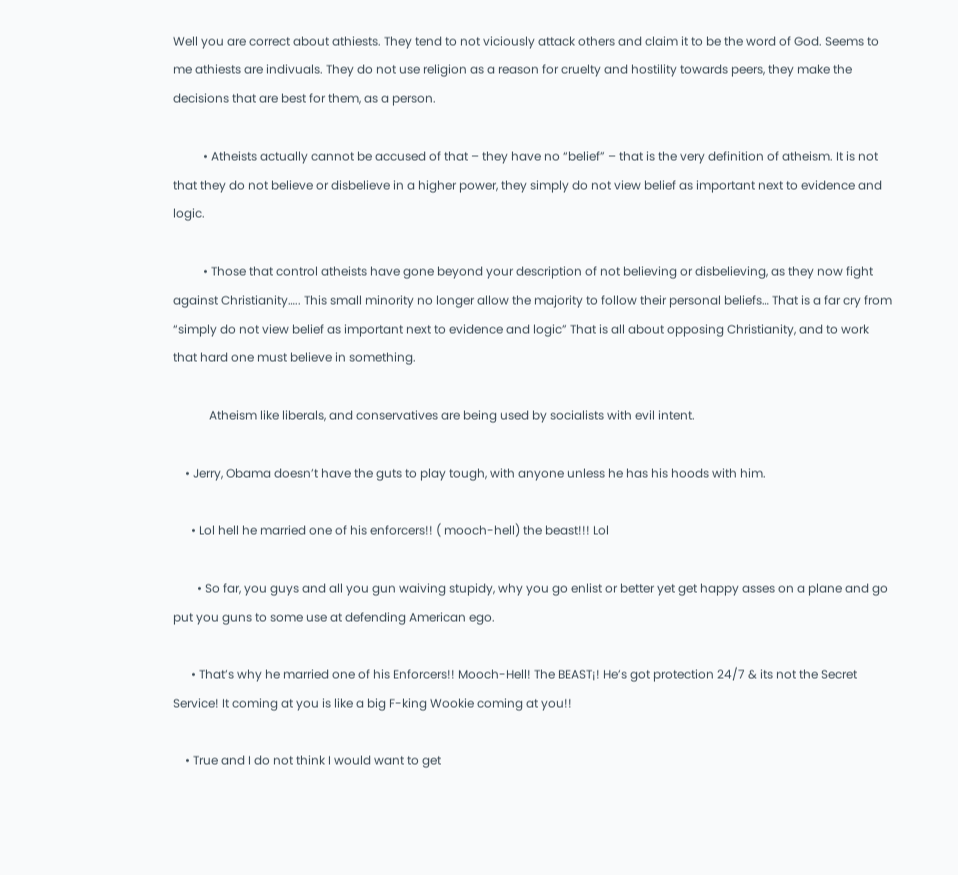Well you are correct about athiests. They tend to not viciously attack others and claim it to be the word of God. Seems to me athiests are indivuals. They do not use religion as a reason for cruelty and hostility towards peers, they make the decisions that are best for them, as a person.

          • Atheists actually cannot be accused of that – they have no “belief” – that is the very definition of atheism. It is not that they do not believe or disbelieve in a higher power, they simply do not view belief as important next to evidence and logic.

          • Those that control atheists have gone beyond your description of not believing or disbelieving, as they now fight against Christianity….. This small minority no longer allow the majority to follow their personal beliefs… That is a far cry from “simply do not view belief as important next to evidence and logic” That is all about opposing Christianity, and to work that hard one must believe in something.

            Atheism like liberals, and conservatives are being used by socialists with evil intent.

    • Jerry, Obama doesn’t have the guts to play tough, with anyone unless he has his hoods with him.

      • Lol hell he married one of his enforcers!! ( mooch-hell) the beast!!! Lol

        • So far, you guys and all you gun waiving stupidy, why you go enlist or better yet get happy asses on a plane and go put you guns to some use at defending American ego.

      • That’s why he married one of his Enforcers!! Mooch-Hell! The BEAST¡! He’s got protection 24/7 & its not the Secret Service! It coming at you is like a big F-king Wookie coming at you!!

    • True and I do not think I would want to get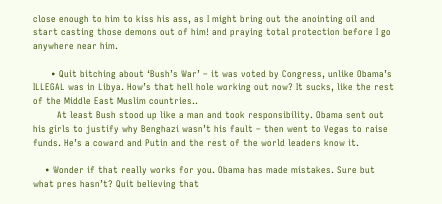close enough to him to kiss his ass, as I might bring out the anointing oil and start casting those demons out of him! and praying total protection before I go anywhere near him.

      • Quit bitching about ‘Bush’s War’ – it was voted by Congress, unlike Obama’s ILLEGAL was in Libya. How’s that hell hole working out now? It sucks, like the rest of the Middle East Muslim countries..
        At least Bush stood up like a man and took responsibility. Obama sent out his girls to justify why Benghazi wasn’t his fault – then went to Vegas to raise funds. He’s a coward and Putin and the rest of the world leaders know it.

    • Wonder if that really works for you. Obama has made mistakes. Sure but what pres hasn’t? Quit believing that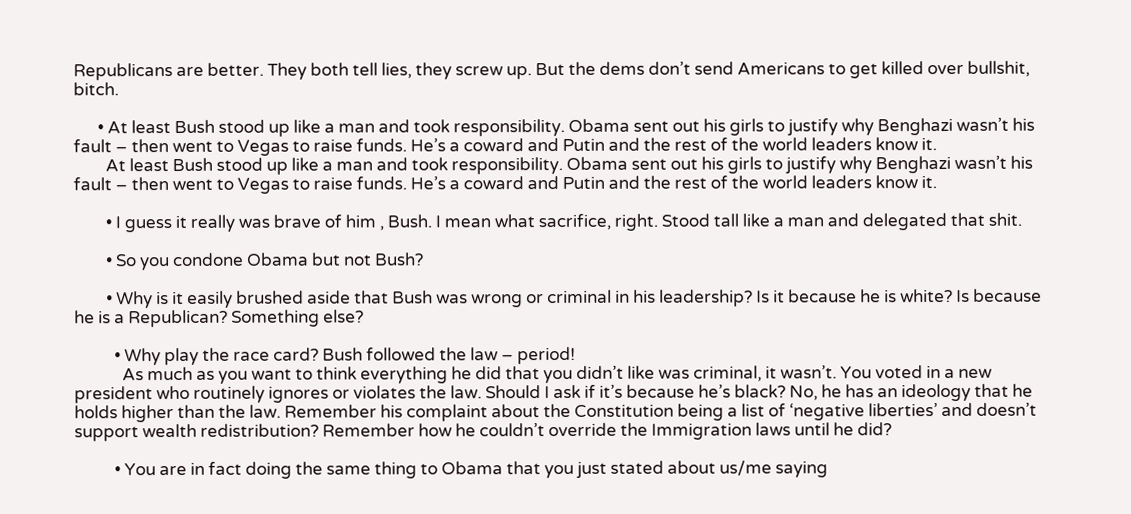Republicans are better. They both tell lies, they screw up. But the dems don’t send Americans to get killed over bullshit, bitch.

      • At least Bush stood up like a man and took responsibility. Obama sent out his girls to justify why Benghazi wasn’t his fault – then went to Vegas to raise funds. He’s a coward and Putin and the rest of the world leaders know it.
        At least Bush stood up like a man and took responsibility. Obama sent out his girls to justify why Benghazi wasn’t his fault – then went to Vegas to raise funds. He’s a coward and Putin and the rest of the world leaders know it.

        • I guess it really was brave of him , Bush. I mean what sacrifice, right. Stood tall like a man and delegated that shit.

        • So you condone Obama but not Bush?

        • Why is it easily brushed aside that Bush was wrong or criminal in his leadership? Is it because he is white? Is because he is a Republican? Something else?

          • Why play the race card? Bush followed the law – period!
            As much as you want to think everything he did that you didn’t like was criminal, it wasn’t. You voted in a new president who routinely ignores or violates the law. Should I ask if it’s because he’s black? No, he has an ideology that he holds higher than the law. Remember his complaint about the Constitution being a list of ‘negative liberties’ and doesn’t support wealth redistribution? Remember how he couldn’t override the Immigration laws until he did?

          • You are in fact doing the same thing to Obama that you just stated about us/me saying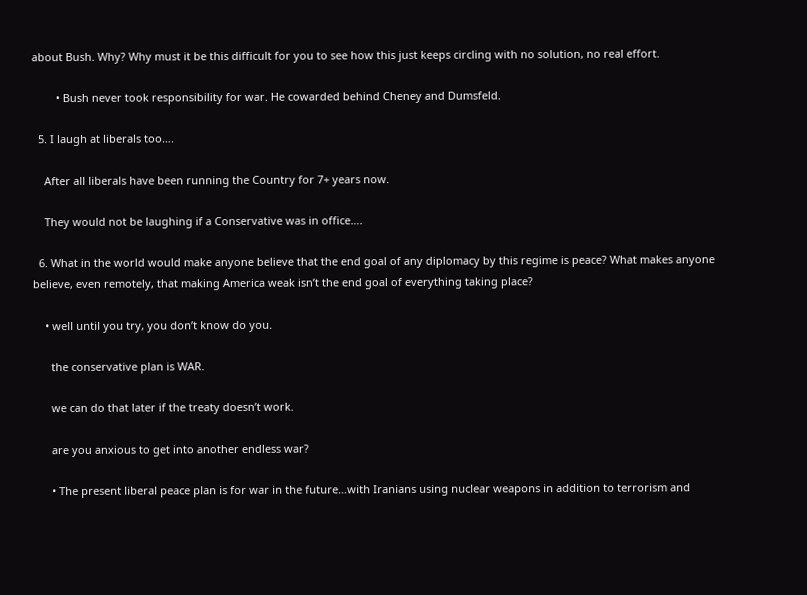about Bush. Why? Why must it be this difficult for you to see how this just keeps circling with no solution, no real effort.

        • Bush never took responsibility for war. He cowarded behind Cheney and Dumsfeld.

  5. I laugh at liberals too….

    After all liberals have been running the Country for 7+ years now.

    They would not be laughing if a Conservative was in office….

  6. What in the world would make anyone believe that the end goal of any diplomacy by this regime is peace? What makes anyone believe, even remotely, that making America weak isn’t the end goal of everything taking place?

    • well until you try, you don’t know do you.

      the conservative plan is WAR.

      we can do that later if the treaty doesn’t work.

      are you anxious to get into another endless war?

      • The present liberal peace plan is for war in the future…with Iranians using nuclear weapons in addition to terrorism and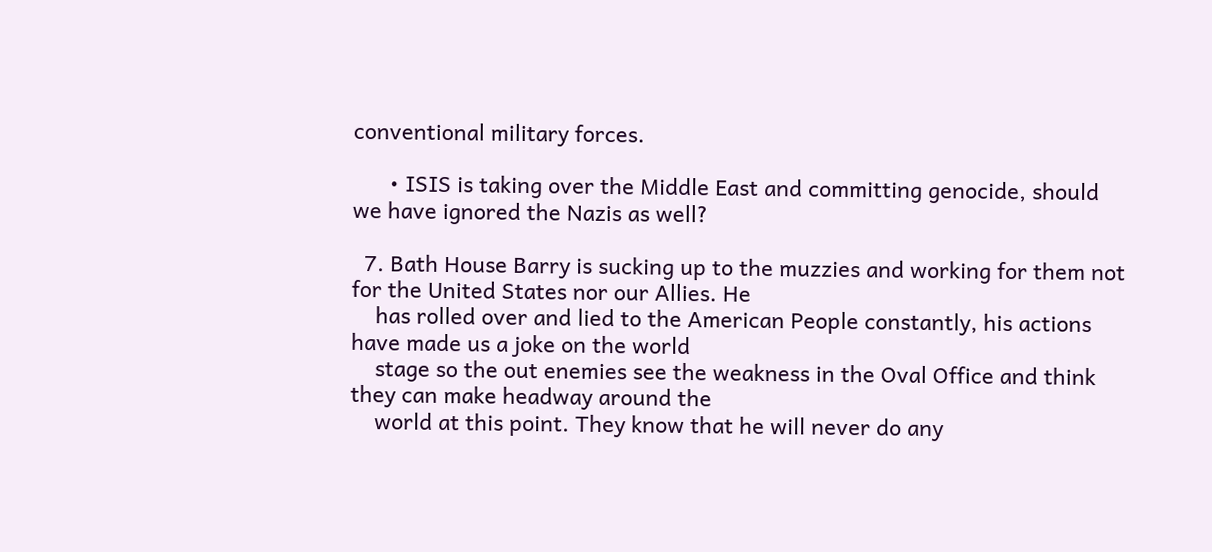conventional military forces.

      • ISIS is taking over the Middle East and committing genocide, should we have ignored the Nazis as well?

  7. Bath House Barry is sucking up to the muzzies and working for them not for the United States nor our Allies. He
    has rolled over and lied to the American People constantly, his actions have made us a joke on the world
    stage so the out enemies see the weakness in the Oval Office and think they can make headway around the
    world at this point. They know that he will never do any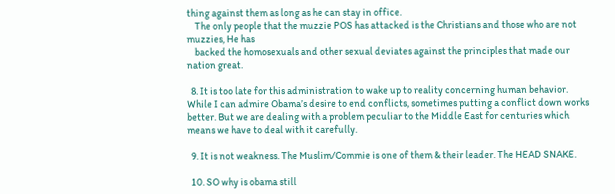thing against them as long as he can stay in office.
    The only people that the muzzie POS has attacked is the Christians and those who are not muzzies, He has
    backed the homosexuals and other sexual deviates against the principles that made our nation great.

  8. It is too late for this administration to wake up to reality concerning human behavior. While I can admire Obama’s desire to end conflicts, sometimes putting a conflict down works better. But we are dealing with a problem peculiar to the Middle East for centuries which means we have to deal with it carefully.

  9. It is not weakness. The Muslim/Commie is one of them & their leader. The HEAD SNAKE.

  10. SO why is obama still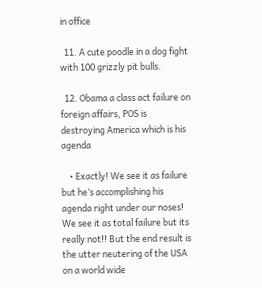in office

  11. A cute poodle in a dog fight with 100 grizzly pit bulls.

  12. Obama a class act failure on foreign affairs, POS is destroying America which is his agenda

    • Exactly! We see it as failure but he’s accomplishing his agenda right under our noses! We see it as total failure but its really not!! But the end result is the utter neutering of the USA on a world wide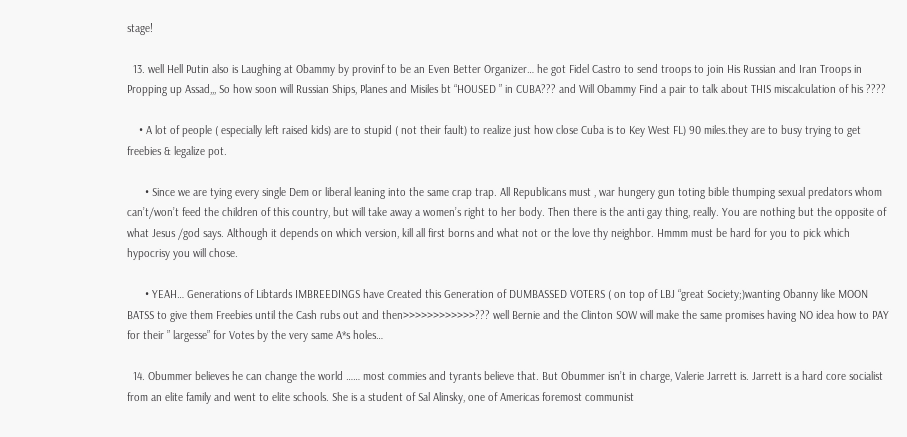stage!

  13. well Hell Putin also is Laughing at Obammy by provinf to be an Even Better Organizer… he got Fidel Castro to send troops to join His Russian and Iran Troops in Propping up Assad,,, So how soon will Russian Ships, Planes and Misiles bt “HOUSED ” in CUBA??? and Will Obammy Find a pair to talk about THIS miscalculation of his ????

    • A lot of people ( especially left raised kids) are to stupid ( not their fault) to realize just how close Cuba is to Key West FL) 90 miles.they are to busy trying to get freebies & legalize pot.

      • Since we are tying every single Dem or liberal leaning into the same crap trap. All Republicans must , war hungery gun toting bible thumping sexual predators whom can’t/won’t feed the children of this country, but will take away a women’s right to her body. Then there is the anti gay thing, really. You are nothing but the opposite of what Jesus /god says. Although it depends on which version, kill all first borns and what not or the love thy neighbor. Hmmm must be hard for you to pick which hypocrisy you will chose.

      • YEAH… Generations of Libtards IMBREEDINGS have Created this Generation of DUMBASSED VOTERS ( on top of LBJ “great Society;)wanting Obanny like MOON BATSS to give them Freebies until the Cash rubs out and then>>>>>>>>>>>>??? well Bernie and the Clinton SOW will make the same promises having NO idea how to PAY for their ” largesse” for Votes by the very same A*s holes…

  14. Obummer believes he can change the world …… most commies and tyrants believe that. But Obummer isn’t in charge, Valerie Jarrett is. Jarrett is a hard core socialist from an elite family and went to elite schools. She is a student of Sal Alinsky, one of Americas foremost communist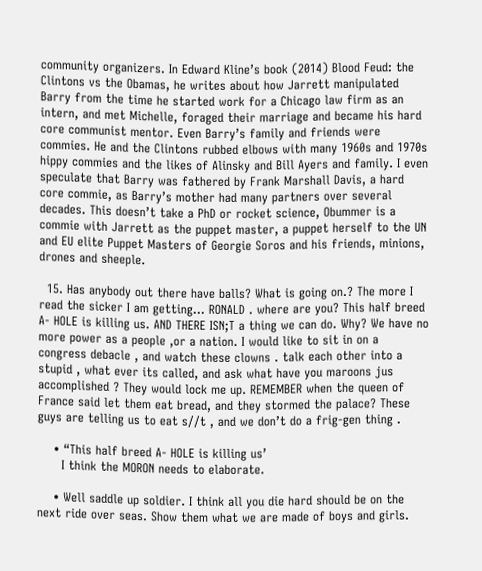community organizers. In Edward Kline’s book (2014) Blood Feud: the Clintons vs the Obamas, he writes about how Jarrett manipulated Barry from the time he started work for a Chicago law firm as an intern, and met Michelle, foraged their marriage and became his hard core communist mentor. Even Barry’s family and friends were commies. He and the Clintons rubbed elbows with many 1960s and 1970s hippy commies and the likes of Alinsky and Bill Ayers and family. I even speculate that Barry was fathered by Frank Marshall Davis, a hard core commie, as Barry’s mother had many partners over several decades. This doesn’t take a PhD or rocket science, Obummer is a commie with Jarrett as the puppet master, a puppet herself to the UN and EU elite Puppet Masters of Georgie Soros and his friends, minions, drones and sheeple.

  15. Has anybody out there have balls? What is going on.? The more I read the sicker I am getting… RONALD . where are you? This half breed A- HOLE is killing us. AND THERE ISN;T a thing we can do. Why? We have no more power as a people ,or a nation. I would like to sit in on a congress debacle , and watch these clowns . talk each other into a stupid , what ever its called, and ask what have you maroons jus accomplished ? They would lock me up. REMEMBER when the queen of France said let them eat bread, and they stormed the palace? These guys are telling us to eat s//t , and we don’t do a frig-gen thing .

    • “This half breed A- HOLE is killing us’
      I think the MORON needs to elaborate.

    • Well saddle up soldier. I think all you die hard should be on the next ride over seas. Show them what we are made of boys and girls.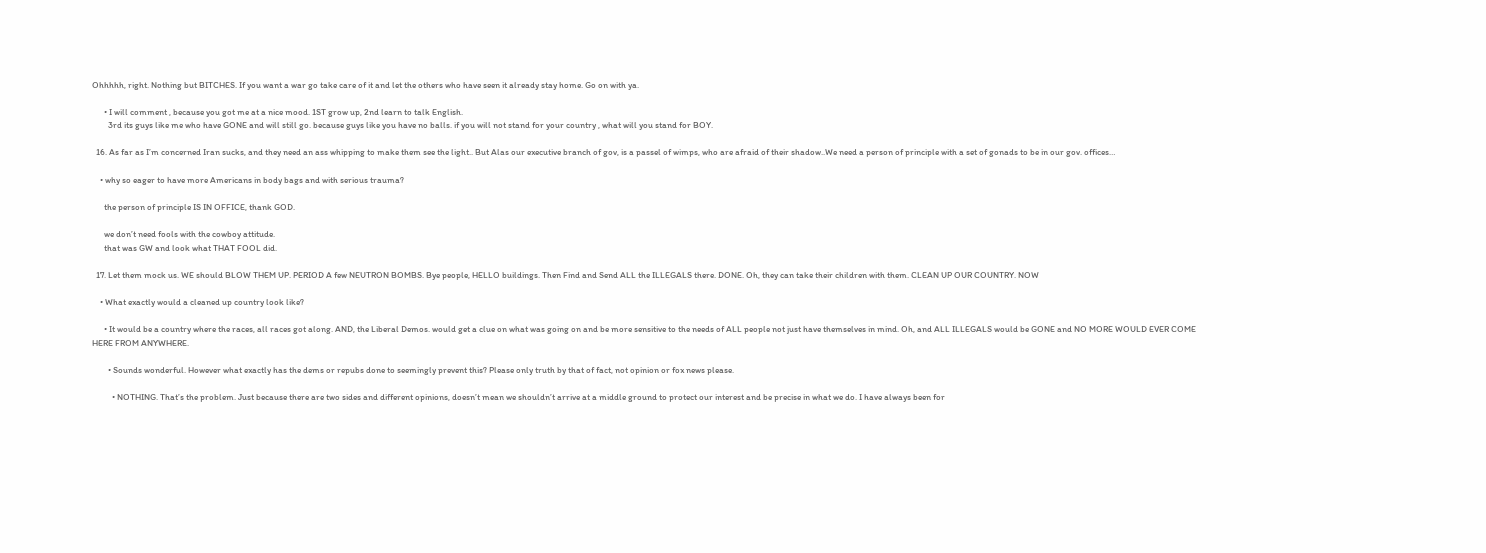Ohhhhh, right. Nothing but BITCHES. If you want a war go take care of it and let the others who have seen it already stay home. Go on with ya.

      • I will comment , because you got me at a nice mood. 1ST grow up, 2nd learn to talk English.
        3rd its guys like me who have GONE and will still go. because guys like you have no balls. if you will not stand for your country , what will you stand for BOY.

  16. As far as I’m concerned Iran sucks, and they need an ass whipping to make them see the light.. But Alas our executive branch of gov, is a passel of wimps, who are afraid of their shadow..We need a person of principle with a set of gonads to be in our gov. offices…

    • why so eager to have more Americans in body bags and with serious trauma?

      the person of principle IS IN OFFICE, thank GOD.

      we don’t need fools with the cowboy attitude.
      that was GW and look what THAT FOOL did.

  17. Let them mock us. WE should BLOW THEM UP. PERIOD A few NEUTRON BOMBS. Bye people, HELLO buildings. Then Find and Send ALL the ILLEGALS there. DONE. Oh, they can take their children with them. CLEAN UP OUR COUNTRY. NOW

    • What exactly would a cleaned up country look like?

      • It would be a country where the races, all races got along. AND, the Liberal Demos. would get a clue on what was going on and be more sensitive to the needs of ALL people not just have themselves in mind. Oh, and ALL ILLEGALS would be GONE and NO MORE WOULD EVER COME HERE FROM ANYWHERE.

        • Sounds wonderful. However what exactly has the dems or repubs done to seemingly prevent this? Please only truth by that of fact, not opinion or fox news please.

          • NOTHING. That’s the problem. Just because there are two sides and different opinions, doesn’t mean we shouldn’t arrive at a middle ground to protect our interest and be precise in what we do. I have always been for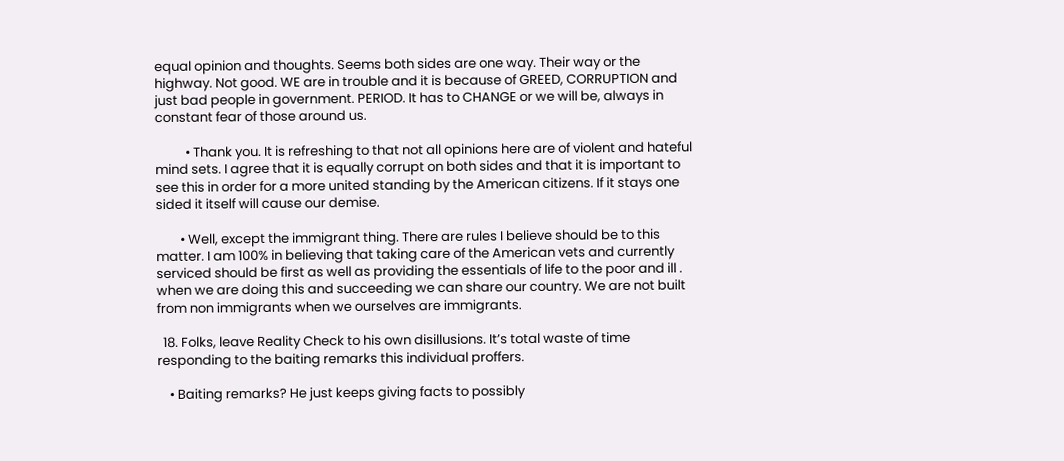equal opinion and thoughts. Seems both sides are one way. Their way or the highway. Not good. WE are in trouble and it is because of GREED, CORRUPTION and just bad people in government. PERIOD. It has to CHANGE or we will be, always in constant fear of those around us.

          • Thank you. It is refreshing to that not all opinions here are of violent and hateful mind sets. I agree that it is equally corrupt on both sides and that it is important to see this in order for a more united standing by the American citizens. If it stays one sided it itself will cause our demise.

        • Well, except the immigrant thing. There are rules I believe should be to this matter. I am 100% in believing that taking care of the American vets and currently serviced should be first as well as providing the essentials of life to the poor and ill . when we are doing this and succeeding we can share our country. We are not built from non immigrants when we ourselves are immigrants.

  18. Folks, leave Reality Check to his own disillusions. It’s total waste of time responding to the baiting remarks this individual proffers.

    • Baiting remarks? He just keeps giving facts to possibly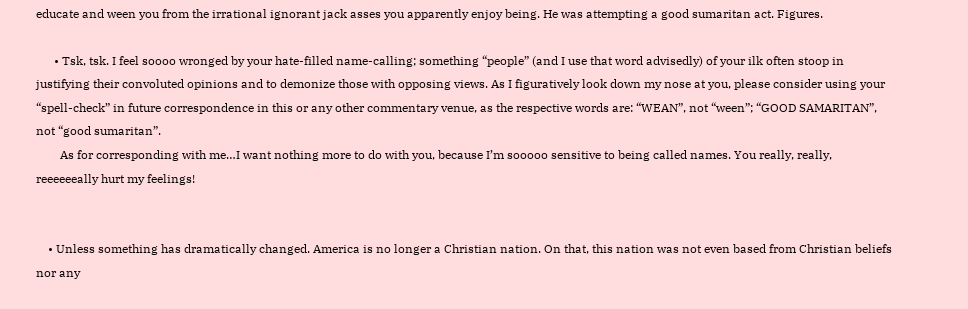educate and ween you from the irrational ignorant jack asses you apparently enjoy being. He was attempting a good sumaritan act. Figures.

      • Tsk, tsk. I feel soooo wronged by your hate-filled name-calling; something “people” (and I use that word advisedly) of your ilk often stoop in justifying their convoluted opinions and to demonize those with opposing views. As I figuratively look down my nose at you, please consider using your “spell-check” in future correspondence in this or any other commentary venue, as the respective words are: “WEAN”, not “ween”; “GOOD SAMARITAN”, not “good sumaritan”.
        As for corresponding with me…I want nothing more to do with you, because I’m sooooo sensitive to being called names. You really, really, reeeeeeally hurt my feelings!


    • Unless something has dramatically changed. America is no longer a Christian nation. On that, this nation was not even based from Christian beliefs nor any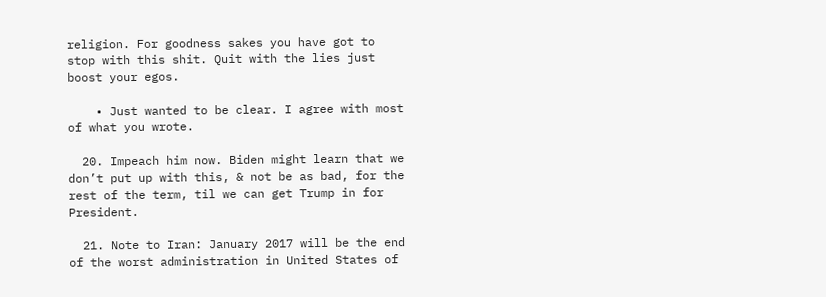religion. For goodness sakes you have got to stop with this shit. Quit with the lies just boost your egos.

    • Just wanted to be clear. I agree with most of what you wrote.

  20. Impeach him now. Biden might learn that we don’t put up with this, & not be as bad, for the rest of the term, til we can get Trump in for President.

  21. Note to Iran: January 2017 will be the end of the worst administration in United States of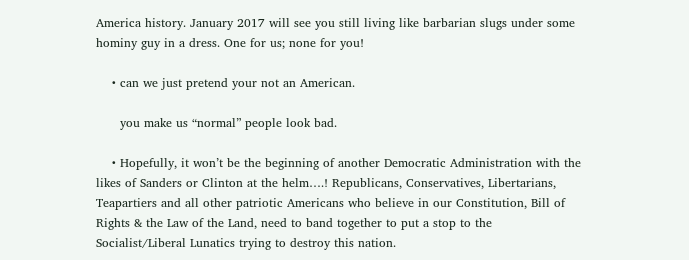America history. January 2017 will see you still living like barbarian slugs under some hominy guy in a dress. One for us; none for you!

    • can we just pretend your not an American.

      you make us “normal” people look bad.

    • Hopefully, it won’t be the beginning of another Democratic Administration with the likes of Sanders or Clinton at the helm….! Republicans, Conservatives, Libertarians, Teapartiers and all other patriotic Americans who believe in our Constitution, Bill of Rights & the Law of the Land, need to band together to put a stop to the Socialist/Liberal Lunatics trying to destroy this nation.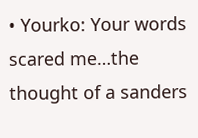• Yourko: Your words scared me…the thought of a sanders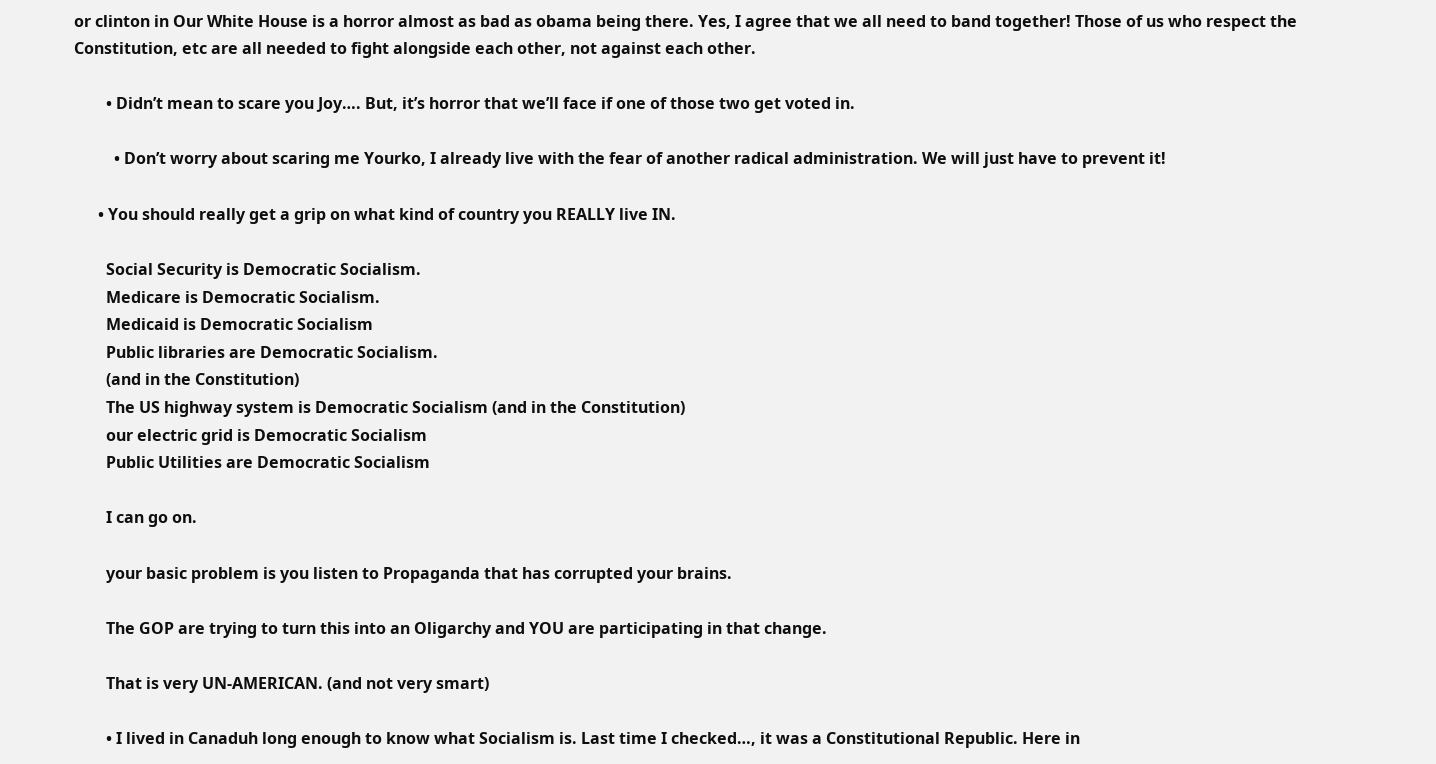or clinton in Our White House is a horror almost as bad as obama being there. Yes, I agree that we all need to band together! Those of us who respect the Constitution, etc are all needed to fight alongside each other, not against each other.

        • Didn’t mean to scare you Joy…. But, it’s horror that we’ll face if one of those two get voted in.

          • Don’t worry about scaring me Yourko, I already live with the fear of another radical administration. We will just have to prevent it!

      • You should really get a grip on what kind of country you REALLY live IN.

        Social Security is Democratic Socialism.
        Medicare is Democratic Socialism.
        Medicaid is Democratic Socialism
        Public libraries are Democratic Socialism.
        (and in the Constitution)
        The US highway system is Democratic Socialism (and in the Constitution)
        our electric grid is Democratic Socialism
        Public Utilities are Democratic Socialism

        I can go on.

        your basic problem is you listen to Propaganda that has corrupted your brains.

        The GOP are trying to turn this into an Oligarchy and YOU are participating in that change.

        That is very UN-AMERICAN. (and not very smart)

        • I lived in Canaduh long enough to know what Socialism is. Last time I checked…, it was a Constitutional Republic. Here in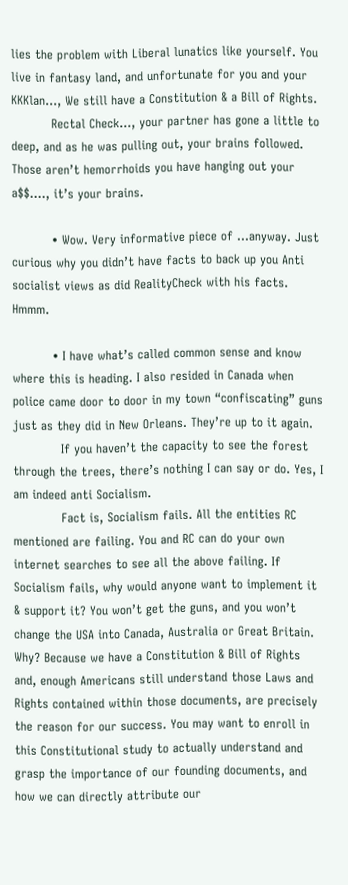lies the problem with Liberal lunatics like yourself. You live in fantasy land, and unfortunate for you and your KKKlan…, We still have a Constitution & a Bill of Rights.
          Rectal Check…, your partner has gone a little to deep, and as he was pulling out, your brains followed. Those aren’t hemorrhoids you have hanging out your a$$…., it’s your brains.

          • Wow. Very informative piece of …anyway. Just curious why you didn’t have facts to back up you Anti socialist views as did RealityCheck with his facts. Hmmm.

          • I have what’s called common sense and know where this is heading. I also resided in Canada when police came door to door in my town “confiscating” guns just as they did in New Orleans. They’re up to it again.
            If you haven’t the capacity to see the forest through the trees, there’s nothing I can say or do. Yes, I am indeed anti Socialism.
            Fact is, Socialism fails. All the entities RC mentioned are failing. You and RC can do your own internet searches to see all the above failing. If Socialism fails, why would anyone want to implement it & support it? You won’t get the guns, and you won’t change the USA into Canada, Australia or Great Britain. Why? Because we have a Constitution & Bill of Rights and, enough Americans still understand those Laws and Rights contained within those documents, are precisely the reason for our success. You may want to enroll in this Constitutional study to actually understand and grasp the importance of our founding documents, and how we can directly attribute our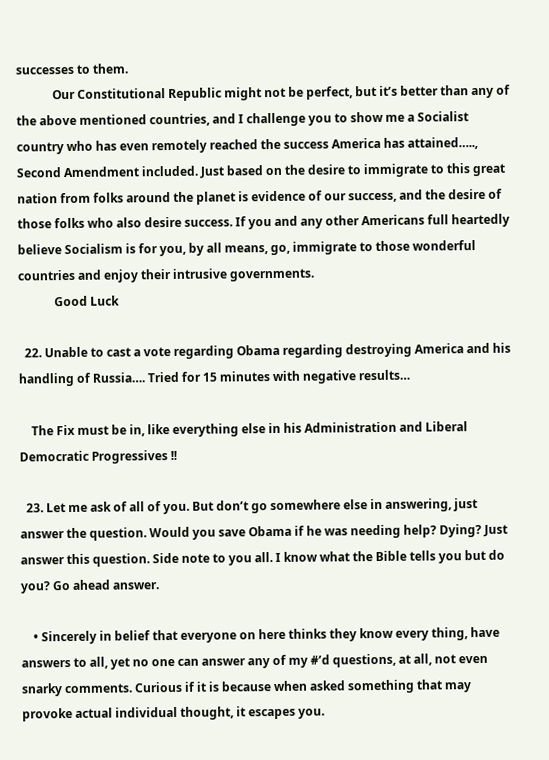successes to them.
            Our Constitutional Republic might not be perfect, but it’s better than any of the above mentioned countries, and I challenge you to show me a Socialist country who has even remotely reached the success America has attained….., Second Amendment included. Just based on the desire to immigrate to this great nation from folks around the planet is evidence of our success, and the desire of those folks who also desire success. If you and any other Americans full heartedly believe Socialism is for you, by all means, go, immigrate to those wonderful countries and enjoy their intrusive governments.
            Good Luck

  22. Unable to cast a vote regarding Obama regarding destroying America and his handling of Russia…. Tried for 15 minutes with negative results…

    The Fix must be in, like everything else in his Administration and Liberal Democratic Progressives !!

  23. Let me ask of all of you. But don’t go somewhere else in answering, just answer the question. Would you save Obama if he was needing help? Dying? Just answer this question. Side note to you all. I know what the Bible tells you but do you? Go ahead answer.

    • Sincerely in belief that everyone on here thinks they know every thing, have answers to all, yet no one can answer any of my #’d questions, at all, not even snarky comments. Curious if it is because when asked something that may provoke actual individual thought, it escapes you.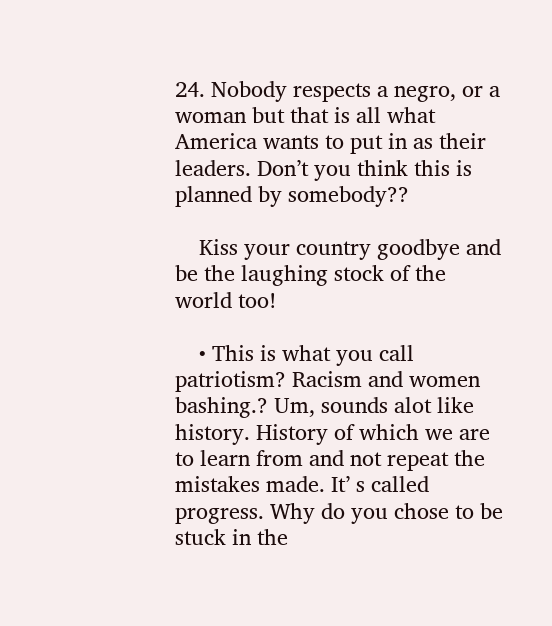24. Nobody respects a negro, or a woman but that is all what America wants to put in as their leaders. Don’t you think this is planned by somebody??

    Kiss your country goodbye and be the laughing stock of the world too!

    • This is what you call patriotism? Racism and women bashing.? Um, sounds alot like history. History of which we are to learn from and not repeat the mistakes made. It’ s called progress. Why do you chose to be stuck in the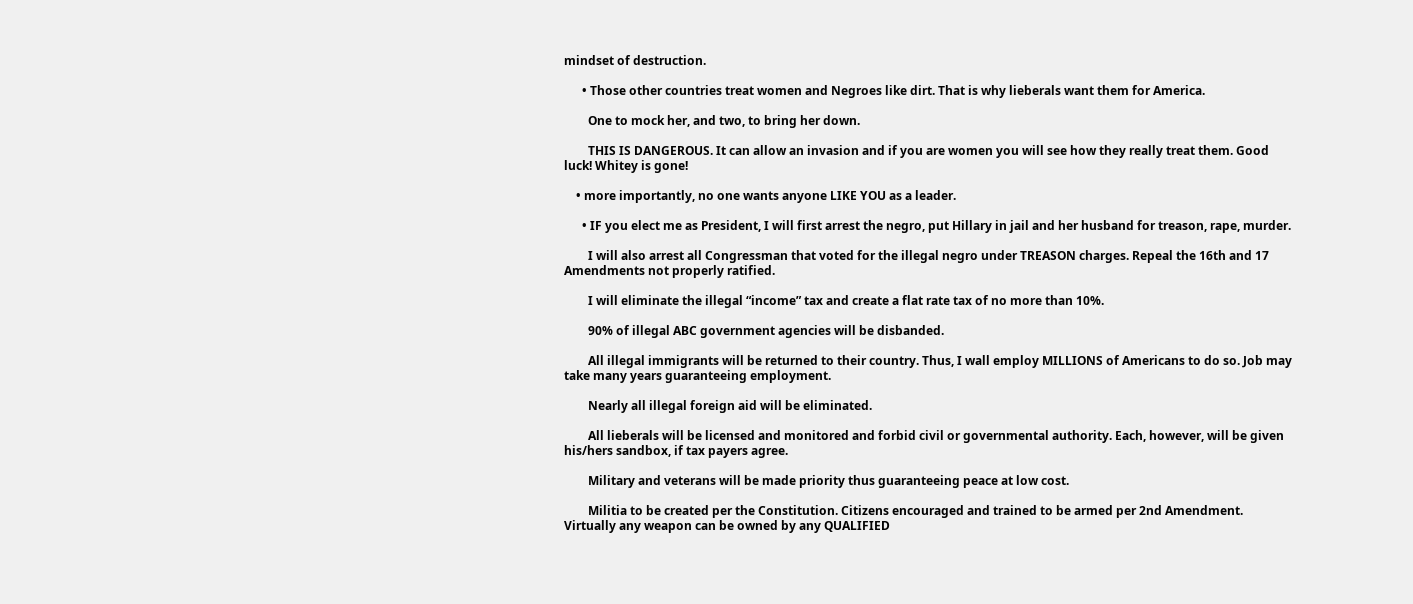mindset of destruction.

      • Those other countries treat women and Negroes like dirt. That is why lieberals want them for America.

        One to mock her, and two, to bring her down.

        THIS IS DANGEROUS. It can allow an invasion and if you are women you will see how they really treat them. Good luck! Whitey is gone!

    • more importantly, no one wants anyone LIKE YOU as a leader.

      • IF you elect me as President, I will first arrest the negro, put Hillary in jail and her husband for treason, rape, murder.

        I will also arrest all Congressman that voted for the illegal negro under TREASON charges. Repeal the 16th and 17 Amendments not properly ratified.

        I will eliminate the illegal “income” tax and create a flat rate tax of no more than 10%.

        90% of illegal ABC government agencies will be disbanded.

        All illegal immigrants will be returned to their country. Thus, I wall employ MILLIONS of Americans to do so. Job may take many years guaranteeing employment.

        Nearly all illegal foreign aid will be eliminated.

        All lieberals will be licensed and monitored and forbid civil or governmental authority. Each, however, will be given his/hers sandbox, if tax payers agree.

        Military and veterans will be made priority thus guaranteeing peace at low cost.

        Militia to be created per the Constitution. Citizens encouraged and trained to be armed per 2nd Amendment. Virtually any weapon can be owned by any QUALIFIED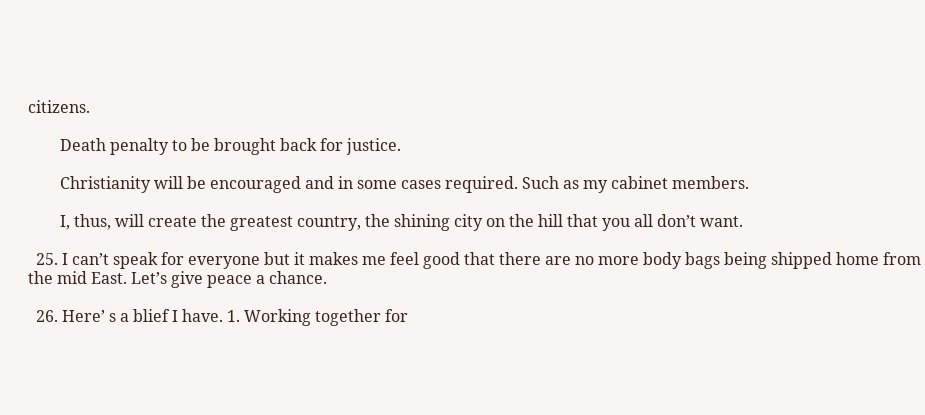citizens.

        Death penalty to be brought back for justice.

        Christianity will be encouraged and in some cases required. Such as my cabinet members.

        I, thus, will create the greatest country, the shining city on the hill that you all don’t want.

  25. I can’t speak for everyone but it makes me feel good that there are no more body bags being shipped home from the mid East. Let’s give peace a chance.

  26. Here’ s a blief I have. 1. Working together for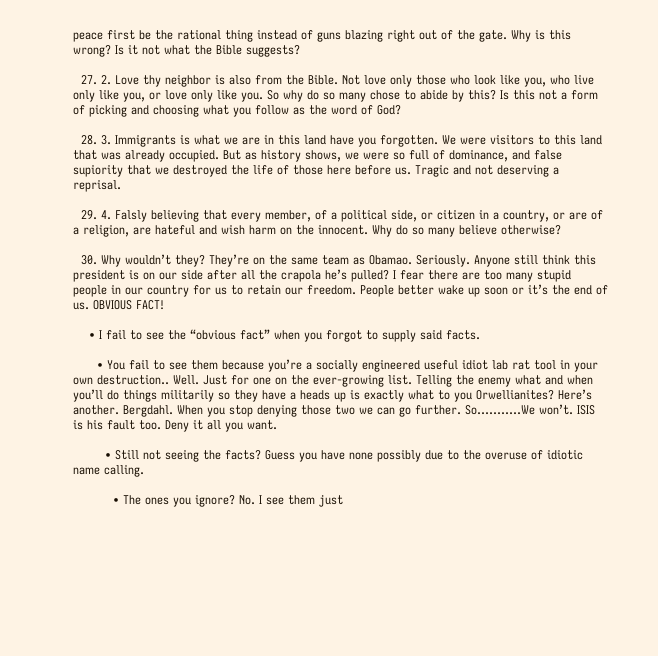peace first be the rational thing instead of guns blazing right out of the gate. Why is this wrong? Is it not what the Bible suggests?

  27. 2. Love thy neighbor is also from the Bible. Not love only those who look like you, who live only like you, or love only like you. So why do so many chose to abide by this? Is this not a form of picking and choosing what you follow as the word of God?

  28. 3. Immigrants is what we are in this land have you forgotten. We were visitors to this land that was already occupied. But as history shows, we were so full of dominance, and false supiority that we destroyed the life of those here before us. Tragic and not deserving a reprisal.

  29. 4. Falsly believing that every member, of a political side, or citizen in a country, or are of a religion, are hateful and wish harm on the innocent. Why do so many believe otherwise?

  30. Why wouldn’t they? They’re on the same team as Obamao. Seriously. Anyone still think this president is on our side after all the crapola he’s pulled? I fear there are too many stupid people in our country for us to retain our freedom. People better wake up soon or it’s the end of us. OBVIOUS FACT!

    • I fail to see the “obvious fact” when you forgot to supply said facts.

      • You fail to see them because you’re a socially engineered useful idiot lab rat tool in your own destruction.. Well. Just for one on the ever-growing list. Telling the enemy what and when you’ll do things militarily so they have a heads up is exactly what to you Orwellianites? Here’s another. Bergdahl. When you stop denying those two we can go further. So………..We won’t. ISIS is his fault too. Deny it all you want.

        • Still not seeing the facts? Guess you have none possibly due to the overuse of idiotic name calling.

          • The ones you ignore? No. I see them just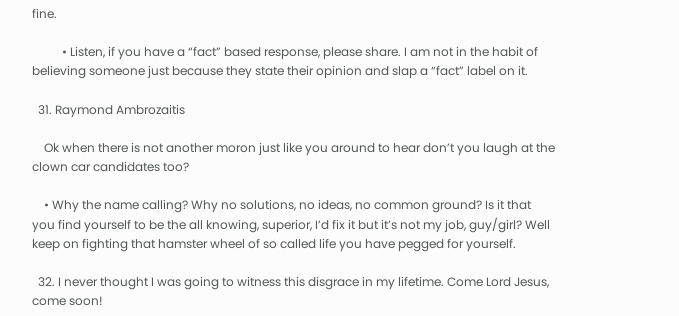fine.

          • Listen, if you have a “fact” based response, please share. I am not in the habit of believing someone just because they state their opinion and slap a “fact” label on it.

  31. Raymond Ambrozaitis

    Ok when there is not another moron just like you around to hear don’t you laugh at the clown car candidates too?

    • Why the name calling? Why no solutions, no ideas, no common ground? Is it that you find yourself to be the all knowing, superior, I’d fix it but it’s not my job, guy/girl? Well keep on fighting that hamster wheel of so called life you have pegged for yourself.

  32. I never thought I was going to witness this disgrace in my lifetime. Come Lord Jesus, come soon!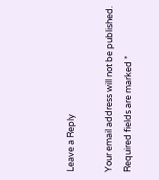Leave a Reply

Your email address will not be published. Required fields are marked *